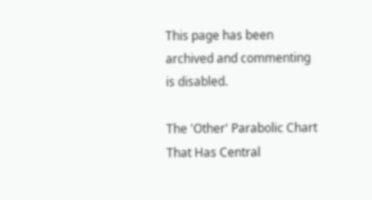This page has been archived and commenting is disabled.

The 'Other' Parabolic Chart That Has Central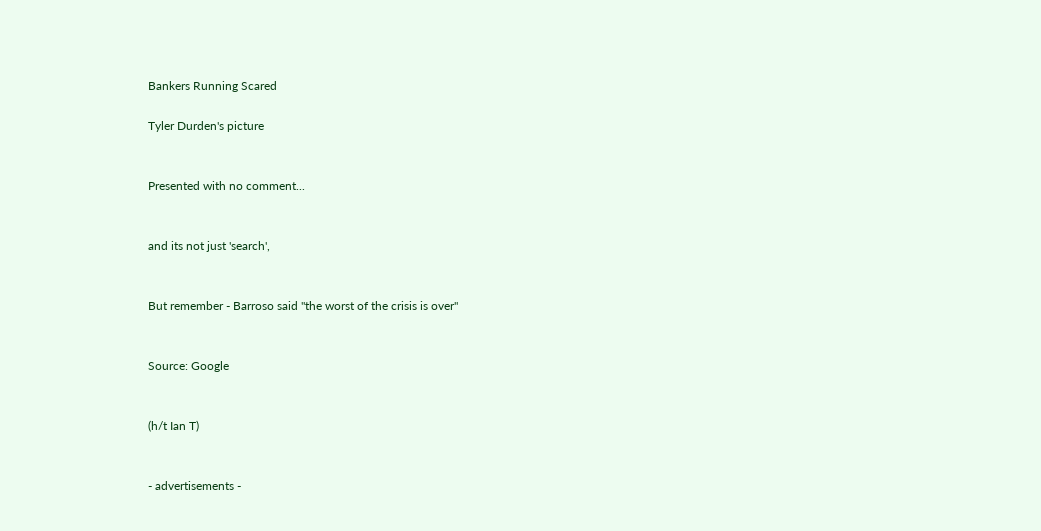Bankers Running Scared

Tyler Durden's picture


Presented with no comment...


and its not just 'search',


But remember - Barroso said "the worst of the crisis is over"


Source: Google


(h/t Ian T)


- advertisements -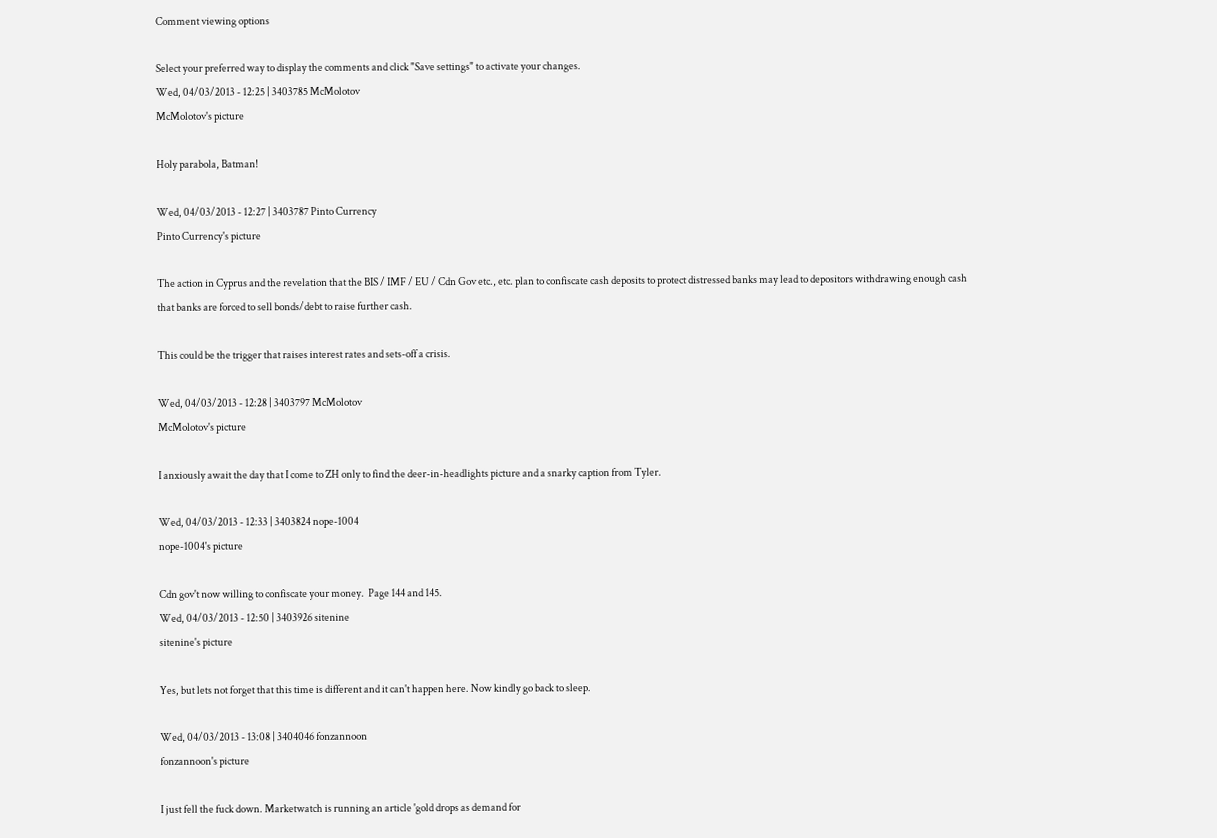Comment viewing options

Select your preferred way to display the comments and click "Save settings" to activate your changes.
Wed, 04/03/2013 - 12:25 | 3403785 McMolotov
McMolotov's picture

Holy parabola, Batman!

Wed, 04/03/2013 - 12:27 | 3403787 Pinto Currency
Pinto Currency's picture

The action in Cyprus and the revelation that the BIS / IMF / EU / Cdn Gov etc., etc. plan to confiscate cash deposits to protect distressed banks may lead to depositors withdrawing enough cash that banks are forced to sell bonds/debt to raise further cash.

This could be the trigger that raises interest rates and sets-off a crisis.

Wed, 04/03/2013 - 12:28 | 3403797 McMolotov
McMolotov's picture

I anxiously await the day that I come to ZH only to find the deer-in-headlights picture and a snarky caption from Tyler.

Wed, 04/03/2013 - 12:33 | 3403824 nope-1004
nope-1004's picture

Cdn gov't now willing to confiscate your money.  Page 144 and 145.
Wed, 04/03/2013 - 12:50 | 3403926 sitenine
sitenine's picture

Yes, but lets not forget that this time is different and it can't happen here. Now kindly go back to sleep.

Wed, 04/03/2013 - 13:08 | 3404046 fonzannoon
fonzannoon's picture

I just fell the fuck down. Marketwatch is running an article 'gold drops as demand for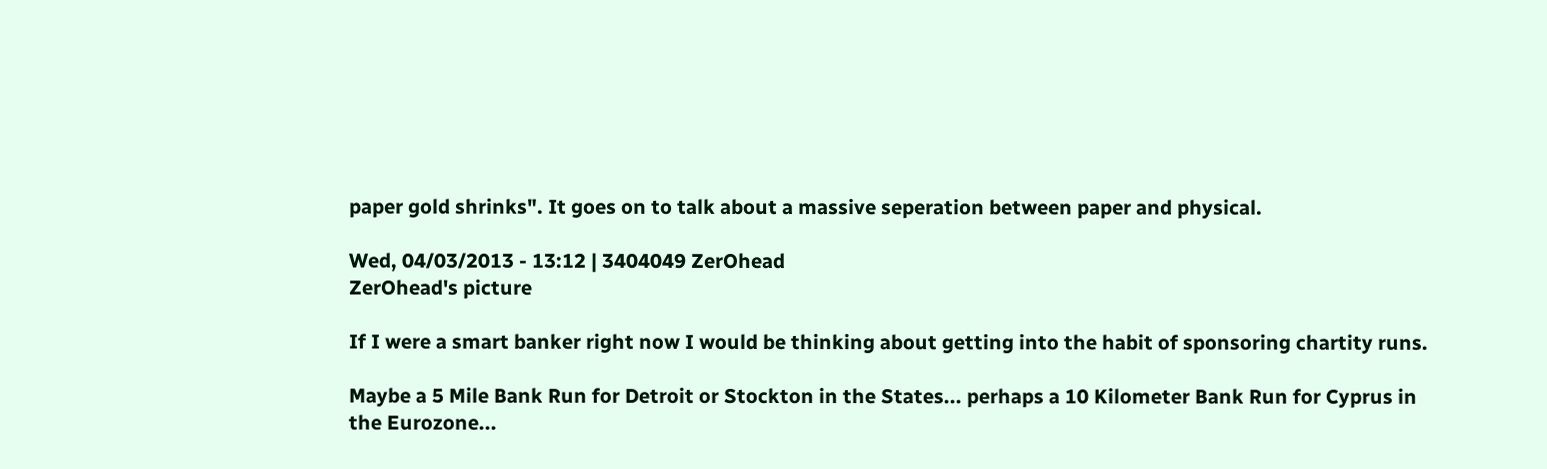paper gold shrinks". It goes on to talk about a massive seperation between paper and physical.

Wed, 04/03/2013 - 13:12 | 3404049 ZerOhead
ZerOhead's picture

If I were a smart banker right now I would be thinking about getting into the habit of sponsoring chartity runs.

Maybe a 5 Mile Bank Run for Detroit or Stockton in the States... perhaps a 10 Kilometer Bank Run for Cyprus in the Eurozone...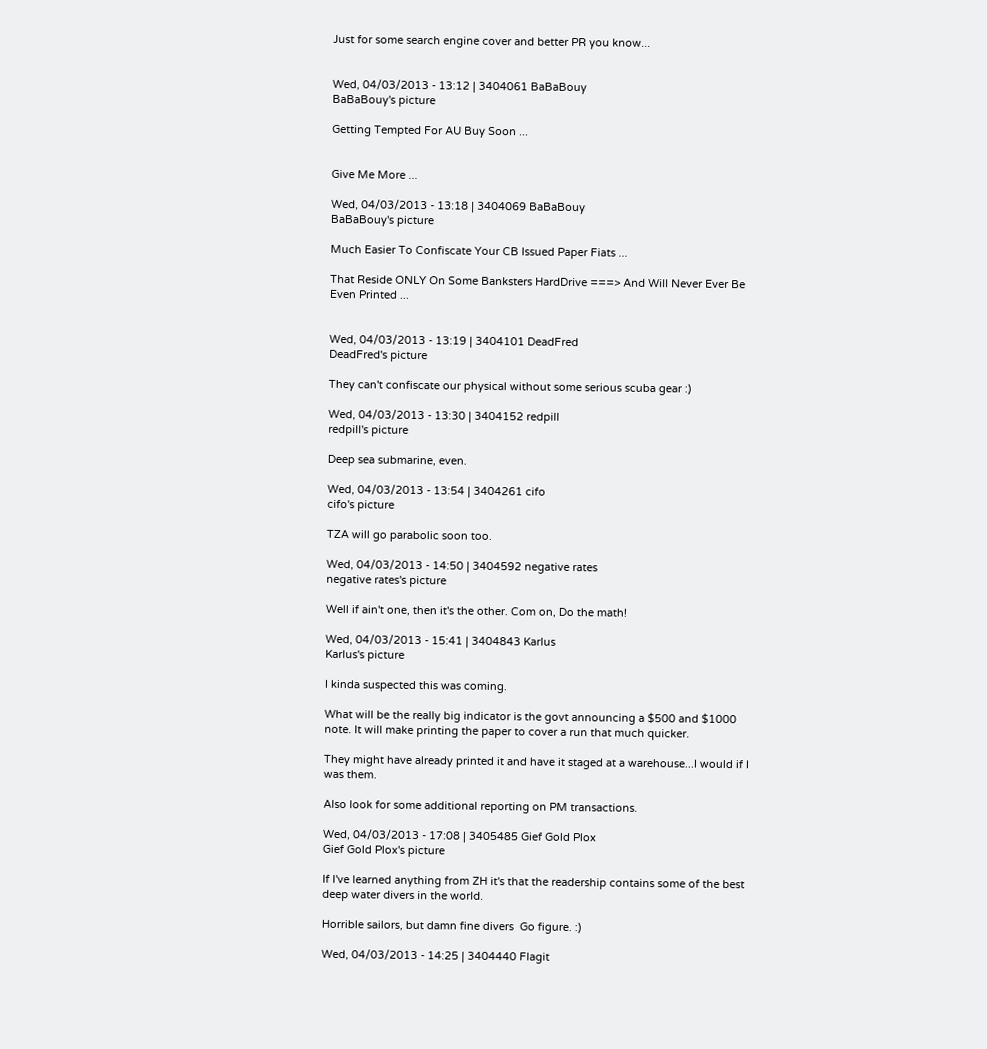Just for some search engine cover and better PR you know...


Wed, 04/03/2013 - 13:12 | 3404061 BaBaBouy
BaBaBouy's picture

Getting Tempted For AU Buy Soon ...


Give Me More ...

Wed, 04/03/2013 - 13:18 | 3404069 BaBaBouy
BaBaBouy's picture

Much Easier To Confiscate Your CB Issued Paper Fiats ...

That Reside ONLY On Some Banksters HardDrive ===> And Will Never Ever Be Even Printed ...


Wed, 04/03/2013 - 13:19 | 3404101 DeadFred
DeadFred's picture

They can't confiscate our physical without some serious scuba gear :)

Wed, 04/03/2013 - 13:30 | 3404152 redpill
redpill's picture

Deep sea submarine, even.

Wed, 04/03/2013 - 13:54 | 3404261 cifo
cifo's picture

TZA will go parabolic soon too.

Wed, 04/03/2013 - 14:50 | 3404592 negative rates
negative rates's picture

Well if ain't one, then it's the other. Com on, Do the math!

Wed, 04/03/2013 - 15:41 | 3404843 Karlus
Karlus's picture

I kinda suspected this was coming.

What will be the really big indicator is the govt announcing a $500 and $1000 note. It will make printing the paper to cover a run that much quicker.

They might have already printed it and have it staged at a warehouse...I would if I was them.

Also look for some additional reporting on PM transactions.

Wed, 04/03/2013 - 17:08 | 3405485 Gief Gold Plox
Gief Gold Plox's picture

If I've learned anything from ZH it's that the readership contains some of the best deep water divers in the world.

Horrible sailors, but damn fine divers  Go figure. :)

Wed, 04/03/2013 - 14:25 | 3404440 Flagit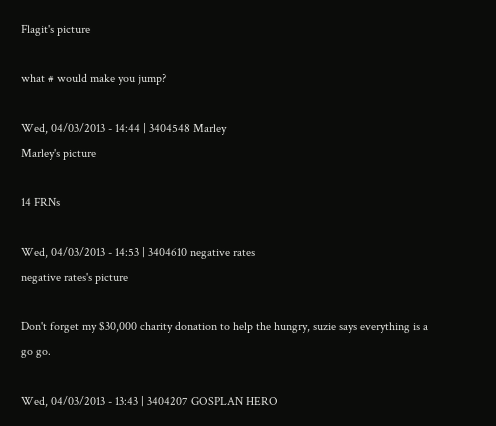Flagit's picture

what # would make you jump?

Wed, 04/03/2013 - 14:44 | 3404548 Marley
Marley's picture

14 FRNs

Wed, 04/03/2013 - 14:53 | 3404610 negative rates
negative rates's picture

Don't forget my $30,000 charity donation to help the hungry, suzie says everything is a go go.

Wed, 04/03/2013 - 13:43 | 3404207 GOSPLAN HERO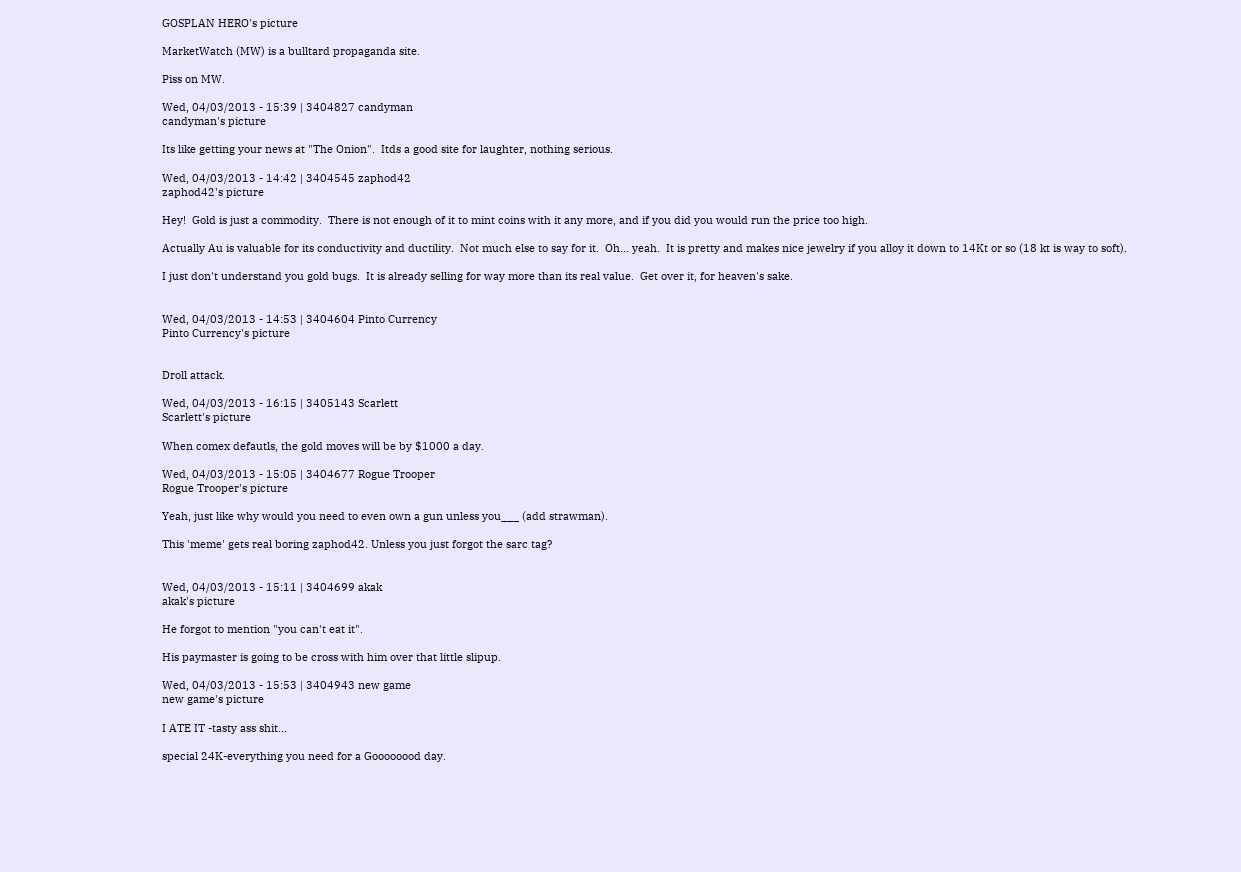GOSPLAN HERO's picture

MarketWatch (MW) is a bulltard propaganda site.

Piss on MW.

Wed, 04/03/2013 - 15:39 | 3404827 candyman
candyman's picture

Its like getting your news at "The Onion".  Itds a good site for laughter, nothing serious.

Wed, 04/03/2013 - 14:42 | 3404545 zaphod42
zaphod42's picture

Hey!  Gold is just a commodity.  There is not enough of it to mint coins with it any more, and if you did you would run the price too high.

Actually Au is valuable for its conductivity and ductility.  Not much else to say for it.  Oh... yeah.  It is pretty and makes nice jewelry if you alloy it down to 14Kt or so (18 kt is way to soft).

I just don't understand you gold bugs.  It is already selling for way more than its real value.  Get over it, for heaven's sake.


Wed, 04/03/2013 - 14:53 | 3404604 Pinto Currency
Pinto Currency's picture


Droll attack.

Wed, 04/03/2013 - 16:15 | 3405143 Scarlett
Scarlett's picture

When comex defautls, the gold moves will be by $1000 a day.

Wed, 04/03/2013 - 15:05 | 3404677 Rogue Trooper
Rogue Trooper's picture

Yeah, just like why would you need to even own a gun unless you___ (add strawman).

This 'meme' gets real boring zaphod42. Unless you just forgot the sarc tag?


Wed, 04/03/2013 - 15:11 | 3404699 akak
akak's picture

He forgot to mention "you can't eat it".

His paymaster is going to be cross with him over that little slipup.

Wed, 04/03/2013 - 15:53 | 3404943 new game
new game's picture

I ATE IT -tasty ass shit...

special 24K-everything you need for a Goooooood day.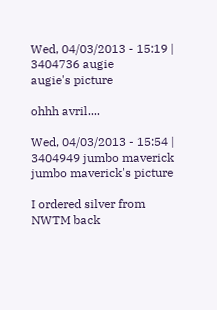Wed, 04/03/2013 - 15:19 | 3404736 augie
augie's picture

ohhh avril....

Wed, 04/03/2013 - 15:54 | 3404949 jumbo maverick
jumbo maverick's picture

I ordered silver from NWTM back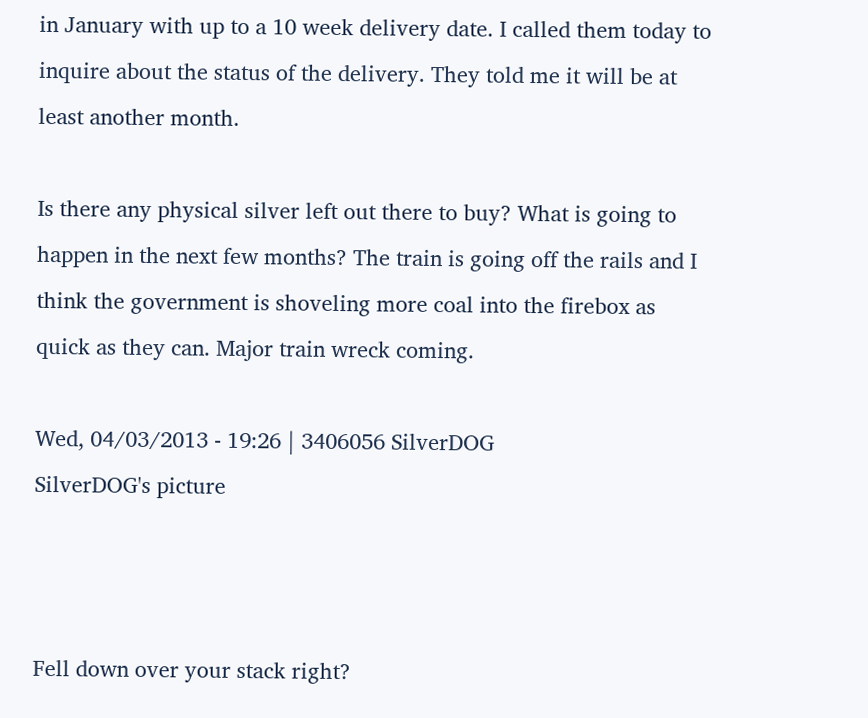in January with up to a 10 week delivery date. I called them today to inquire about the status of the delivery. They told me it will be at least another month.

Is there any physical silver left out there to buy? What is going to happen in the next few months? The train is going off the rails and I think the government is shoveling more coal into the firebox as quick as they can. Major train wreck coming.

Wed, 04/03/2013 - 19:26 | 3406056 SilverDOG
SilverDOG's picture



Fell down over your stack right?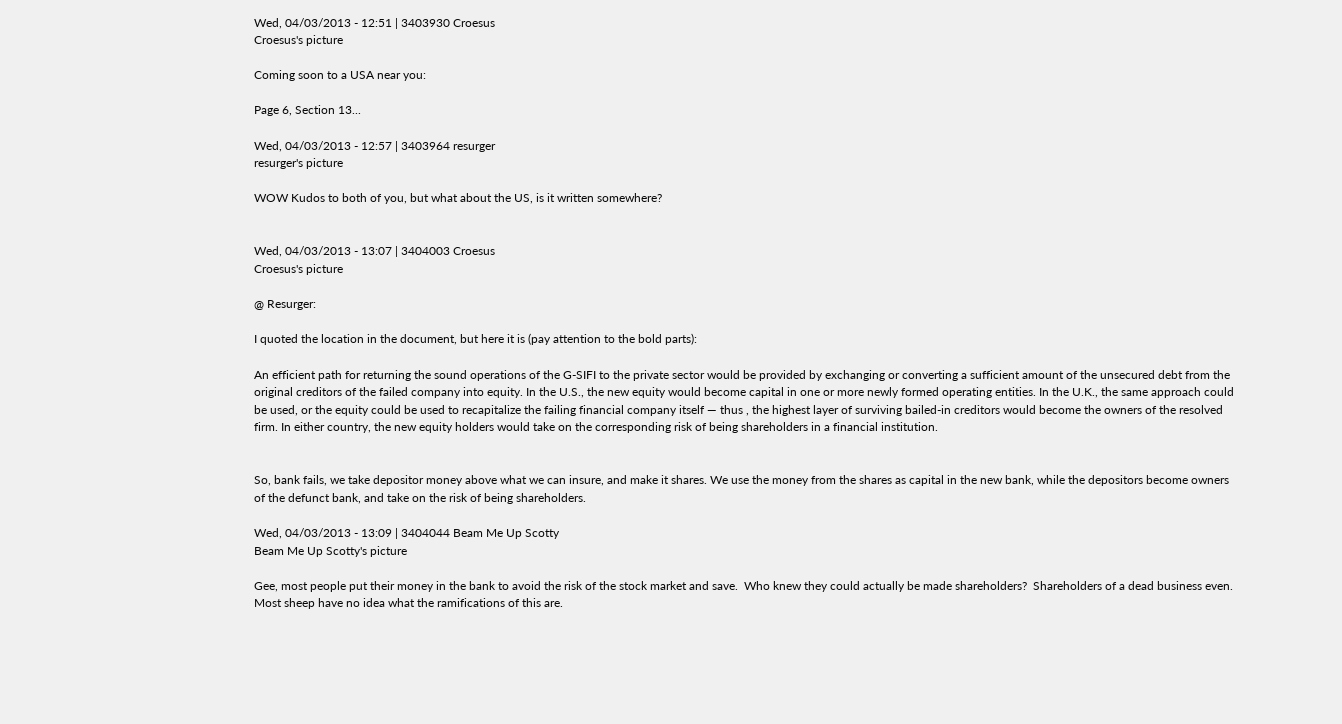Wed, 04/03/2013 - 12:51 | 3403930 Croesus
Croesus's picture

Coming soon to a USA near you:

Page 6, Section 13...

Wed, 04/03/2013 - 12:57 | 3403964 resurger
resurger's picture

WOW Kudos to both of you, but what about the US, is it written somewhere?


Wed, 04/03/2013 - 13:07 | 3404003 Croesus
Croesus's picture

@ Resurger:

I quoted the location in the document, but here it is (pay attention to the bold parts):

An efficient path for returning the sound operations of the G-SIFI to the private sector would be provided by exchanging or converting a sufficient amount of the unsecured debt from the original creditors of the failed company into equity. In the U.S., the new equity would become capital in one or more newly formed operating entities. In the U.K., the same approach could be used, or the equity could be used to recapitalize the failing financial company itself — thus , the highest layer of surviving bailed-in creditors would become the owners of the resolved firm. In either country, the new equity holders would take on the corresponding risk of being shareholders in a financial institution.


So, bank fails, we take depositor money above what we can insure, and make it shares. We use the money from the shares as capital in the new bank, while the depositors become owners of the defunct bank, and take on the risk of being shareholders.

Wed, 04/03/2013 - 13:09 | 3404044 Beam Me Up Scotty
Beam Me Up Scotty's picture

Gee, most people put their money in the bank to avoid the risk of the stock market and save.  Who knew they could actually be made shareholders?  Shareholders of a dead business even.  Most sheep have no idea what the ramifications of this are.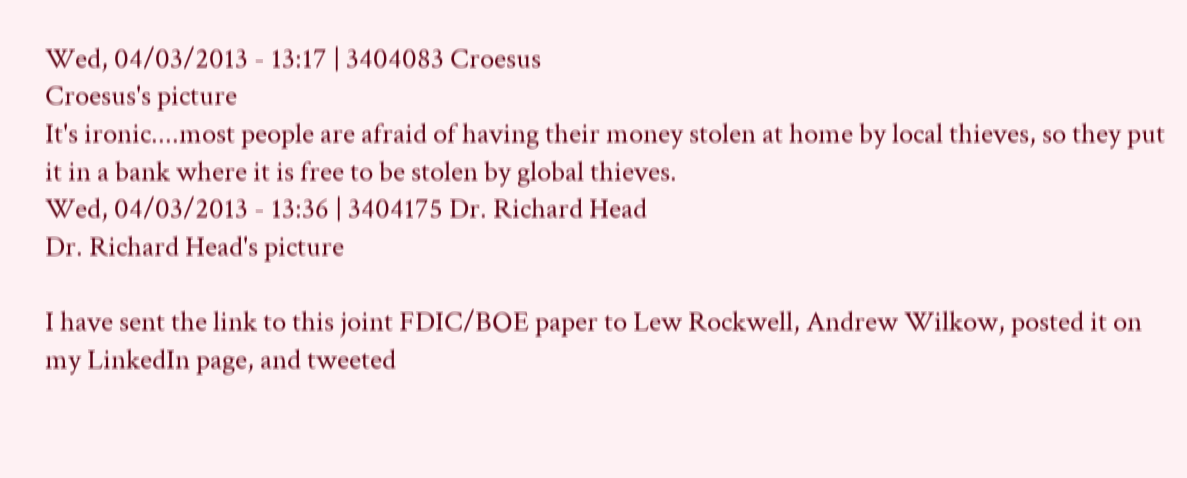Wed, 04/03/2013 - 13:17 | 3404083 Croesus
Croesus's picture
It's ironic....most people are afraid of having their money stolen at home by local thieves, so they put it in a bank where it is free to be stolen by global thieves.
Wed, 04/03/2013 - 13:36 | 3404175 Dr. Richard Head
Dr. Richard Head's picture

I have sent the link to this joint FDIC/BOE paper to Lew Rockwell, Andrew Wilkow, posted it on my LinkedIn page, and tweeted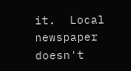it.  Local newspaper doesn't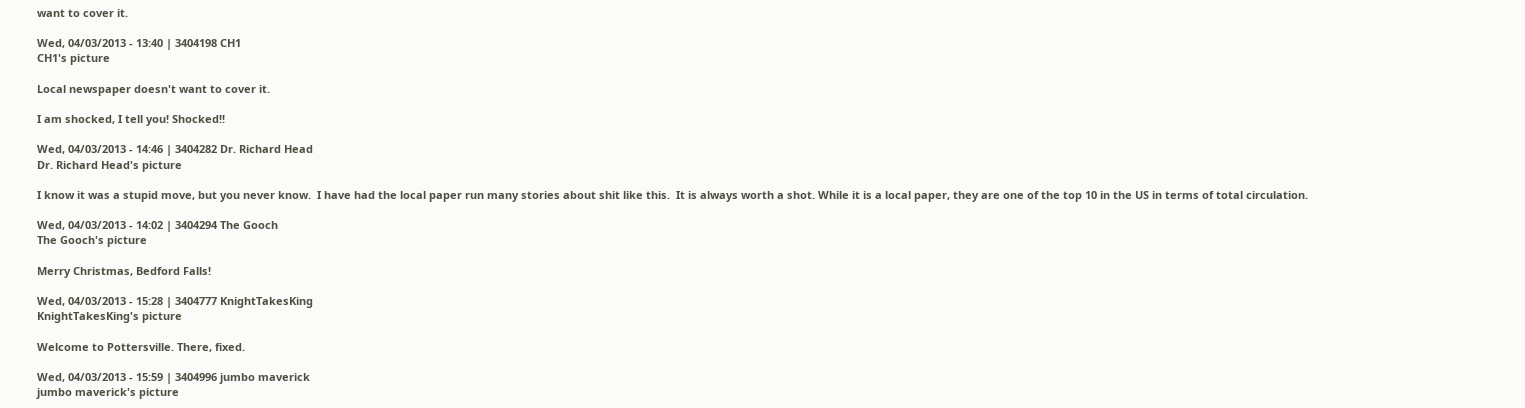want to cover it.

Wed, 04/03/2013 - 13:40 | 3404198 CH1
CH1's picture

Local newspaper doesn't want to cover it.

I am shocked, I tell you! Shocked!!

Wed, 04/03/2013 - 14:46 | 3404282 Dr. Richard Head
Dr. Richard Head's picture

I know it was a stupid move, but you never know.  I have had the local paper run many stories about shit like this.  It is always worth a shot. While it is a local paper, they are one of the top 10 in the US in terms of total circulation.

Wed, 04/03/2013 - 14:02 | 3404294 The Gooch
The Gooch's picture

Merry Christmas, Bedford Falls!

Wed, 04/03/2013 - 15:28 | 3404777 KnightTakesKing
KnightTakesKing's picture

Welcome to Pottersville. There, fixed.

Wed, 04/03/2013 - 15:59 | 3404996 jumbo maverick
jumbo maverick's picture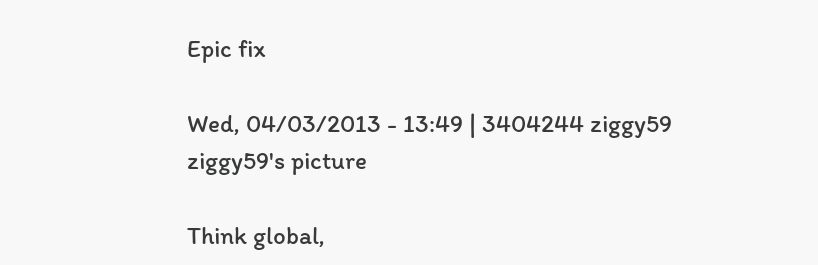Epic fix

Wed, 04/03/2013 - 13:49 | 3404244 ziggy59
ziggy59's picture

Think global,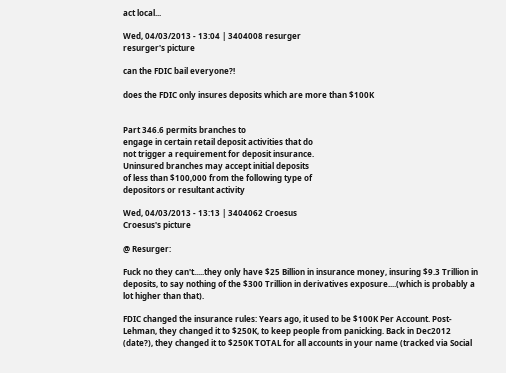act local...

Wed, 04/03/2013 - 13:04 | 3404008 resurger
resurger's picture

can the FDIC bail everyone?!

does the FDIC only insures deposits which are more than $100K


Part 346.6 permits branches to
engage in certain retail deposit activities that do
not trigger a requirement for deposit insurance.
Uninsured branches may accept initial deposits
of less than $100,000 from the following type of
depositors or resultant activity

Wed, 04/03/2013 - 13:13 | 3404062 Croesus
Croesus's picture

@ Resurger:

Fuck no they can't.....they only have $25 Billion in insurance money, insuring $9.3 Trillion in deposits, to say nothing of the $300 Trillion in derivatives exposure....(which is probably a lot higher than that).

FDIC changed the insurance rules: Years ago, it used to be $100K Per Account. Post-Lehman, they changed it to $250K, to keep people from panicking. Back in Dec2012 (date?), they changed it to $250K TOTAL for all accounts in your name (tracked via Social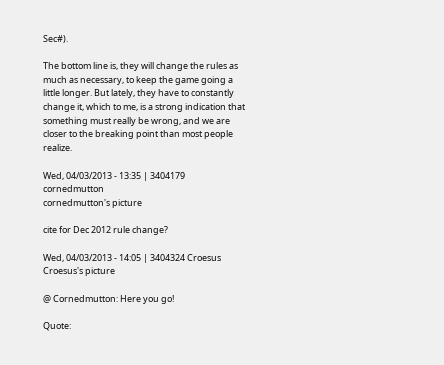Sec#).

The bottom line is, they will change the rules as much as necessary, to keep the game going a little longer. But lately, they have to constantly change it, which to me, is a strong indication that something must really be wrong, and we are closer to the breaking point than most people realize.

Wed, 04/03/2013 - 13:35 | 3404179 cornedmutton
cornedmutton's picture

cite for Dec 2012 rule change?

Wed, 04/03/2013 - 14:05 | 3404324 Croesus
Croesus's picture

@ Cornedmutton: Here you go!

Quote: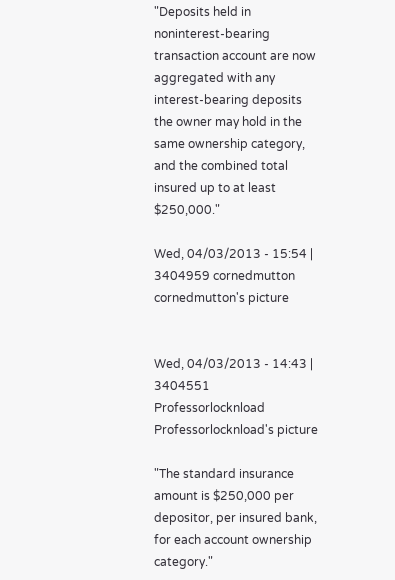"Deposits held in noninterest-bearing transaction account are now aggregated with any interest-bearing deposits the owner may hold in the same ownership category, and the combined total insured up to at least $250,000."

Wed, 04/03/2013 - 15:54 | 3404959 cornedmutton
cornedmutton's picture


Wed, 04/03/2013 - 14:43 | 3404551 Professorlocknload
Professorlocknload's picture

"The standard insurance amount is $250,000 per depositor, per insured bank, for each account ownership category."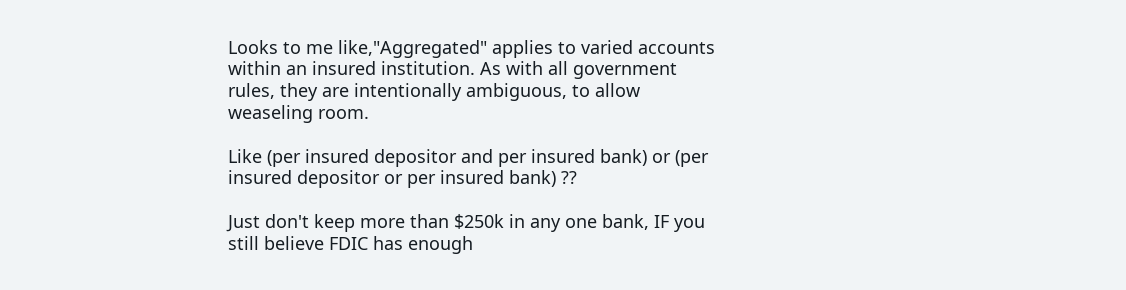Looks to me like,"Aggregated" applies to varied accounts within an insured institution. As with all government rules, they are intentionally ambiguous, to allow weaseling room.

Like (per insured depositor and per insured bank) or (per insured depositor or per insured bank) ??

Just don't keep more than $250k in any one bank, IF you still believe FDIC has enough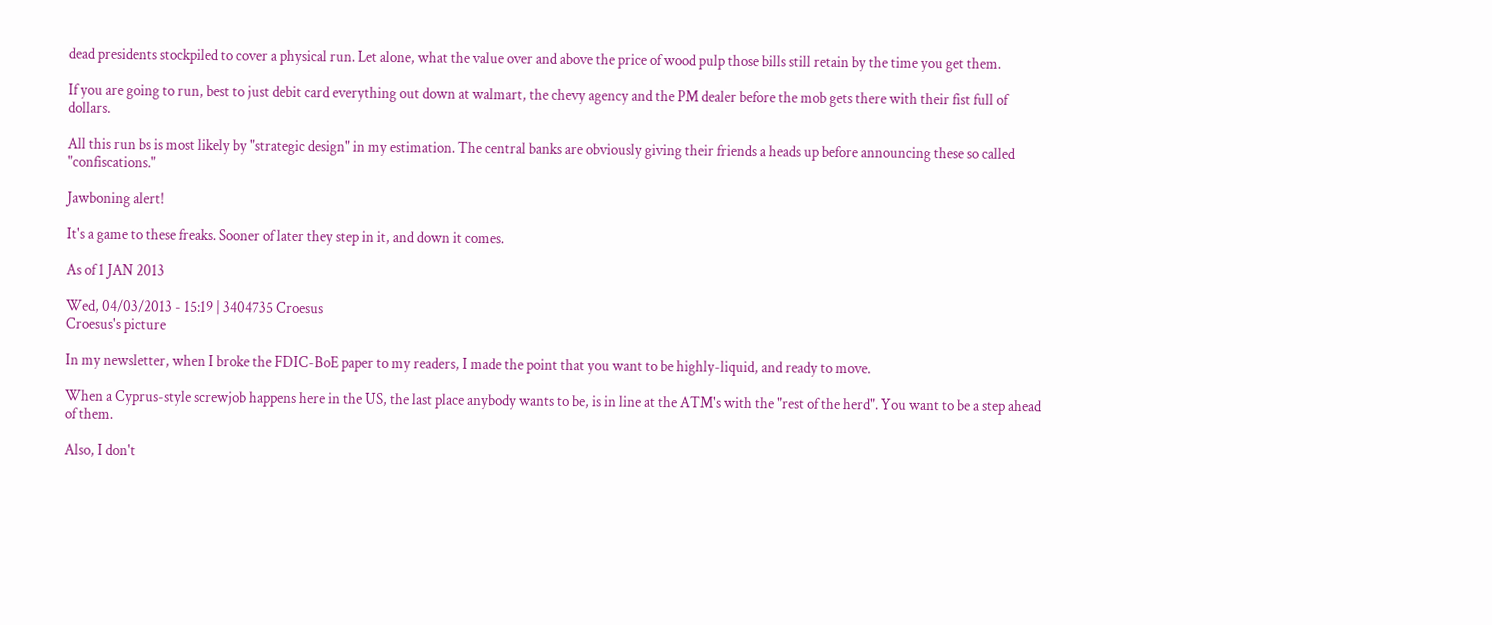dead presidents stockpiled to cover a physical run. Let alone, what the value over and above the price of wood pulp those bills still retain by the time you get them.

If you are going to run, best to just debit card everything out down at walmart, the chevy agency and the PM dealer before the mob gets there with their fist full of dollars.

All this run bs is most likely by "strategic design" in my estimation. The central banks are obviously giving their friends a heads up before announcing these so called "confiscations."

Jawboning alert!

It's a game to these freaks. Sooner of later they step in it, and down it comes.

As of 1 JAN 2013

Wed, 04/03/2013 - 15:19 | 3404735 Croesus
Croesus's picture

In my newsletter, when I broke the FDIC-BoE paper to my readers, I made the point that you want to be highly-liquid, and ready to move.

When a Cyprus-style screwjob happens here in the US, the last place anybody wants to be, is in line at the ATM's with the "rest of the herd". You want to be a step ahead of them.

Also, I don't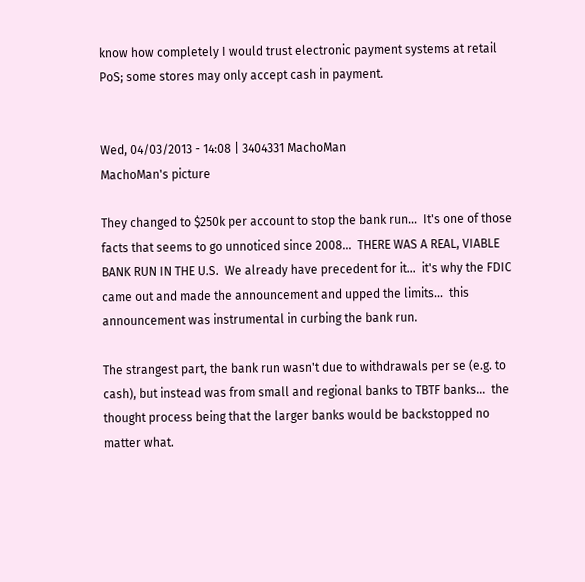know how completely I would trust electronic payment systems at retail PoS; some stores may only accept cash in payment.


Wed, 04/03/2013 - 14:08 | 3404331 MachoMan
MachoMan's picture

They changed to $250k per account to stop the bank run...  It's one of those facts that seems to go unnoticed since 2008...  THERE WAS A REAL, VIABLE BANK RUN IN THE U.S.  We already have precedent for it...  it's why the FDIC came out and made the announcement and upped the limits...  this announcement was instrumental in curbing the bank run.

The strangest part, the bank run wasn't due to withdrawals per se (e.g. to cash), but instead was from small and regional banks to TBTF banks...  the thought process being that the larger banks would be backstopped no matter what.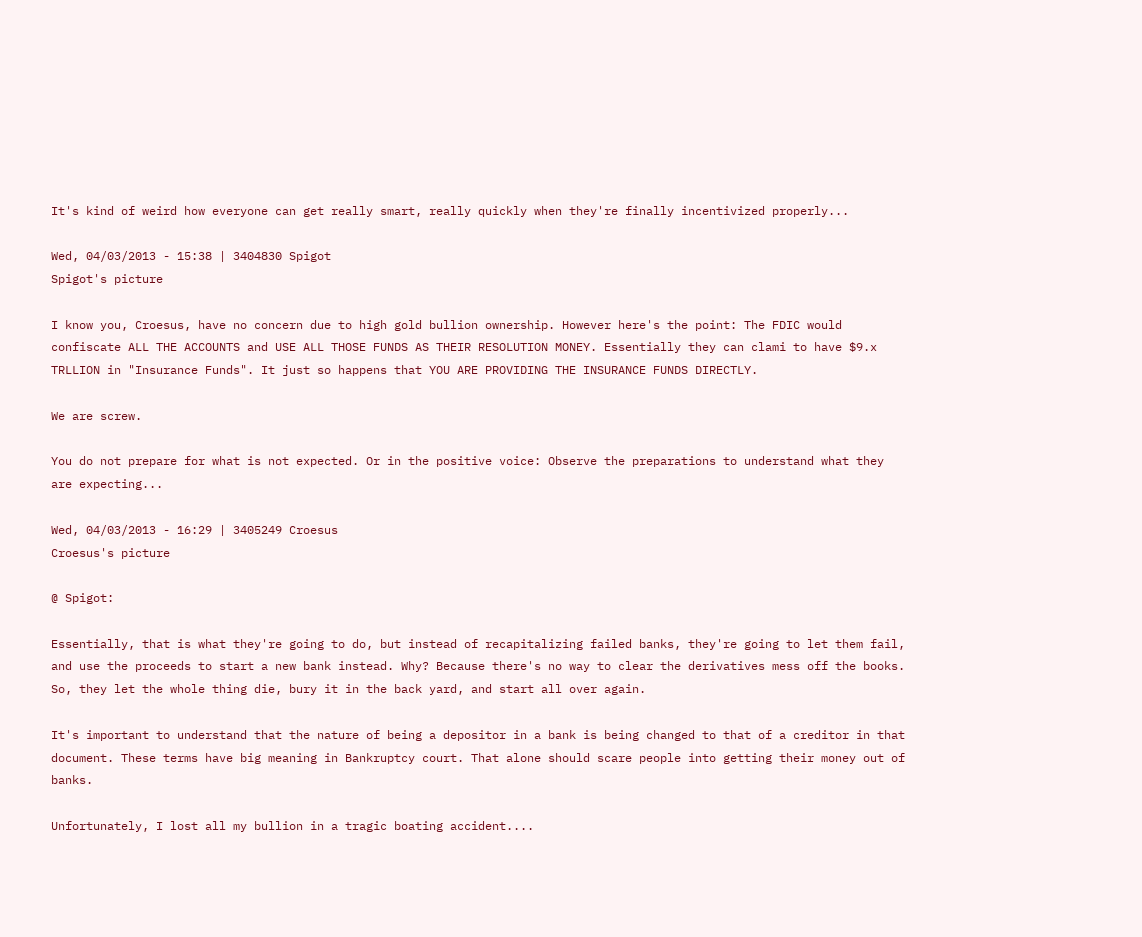It's kind of weird how everyone can get really smart, really quickly when they're finally incentivized properly...

Wed, 04/03/2013 - 15:38 | 3404830 Spigot
Spigot's picture

I know you, Croesus, have no concern due to high gold bullion ownership. However here's the point: The FDIC would confiscate ALL THE ACCOUNTS and USE ALL THOSE FUNDS AS THEIR RESOLUTION MONEY. Essentially they can clami to have $9.x TRLLION in "Insurance Funds". It just so happens that YOU ARE PROVIDING THE INSURANCE FUNDS DIRECTLY.

We are screw.

You do not prepare for what is not expected. Or in the positive voice: Observe the preparations to understand what they are expecting...

Wed, 04/03/2013 - 16:29 | 3405249 Croesus
Croesus's picture

@ Spigot:

Essentially, that is what they're going to do, but instead of recapitalizing failed banks, they're going to let them fail, and use the proceeds to start a new bank instead. Why? Because there's no way to clear the derivatives mess off the books. So, they let the whole thing die, bury it in the back yard, and start all over again.

It's important to understand that the nature of being a depositor in a bank is being changed to that of a creditor in that document. These terms have big meaning in Bankruptcy court. That alone should scare people into getting their money out of banks.

Unfortunately, I lost all my bullion in a tragic boating accident....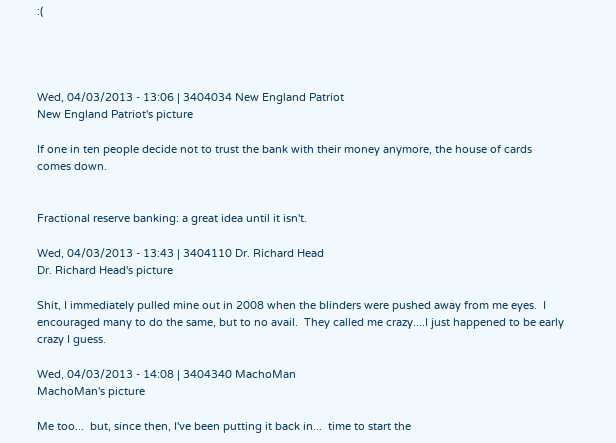:(




Wed, 04/03/2013 - 13:06 | 3404034 New England Patriot
New England Patriot's picture

If one in ten people decide not to trust the bank with their money anymore, the house of cards comes down.


Fractional reserve banking: a great idea until it isn't.

Wed, 04/03/2013 - 13:43 | 3404110 Dr. Richard Head
Dr. Richard Head's picture

Shit, I immediately pulled mine out in 2008 when the blinders were pushed away from me eyes.  I encouraged many to do the same, but to no avail.  They called me crazy....I just happened to be early crazy I guess.

Wed, 04/03/2013 - 14:08 | 3404340 MachoMan
MachoMan's picture

Me too...  but, since then, I've been putting it back in...  time to start the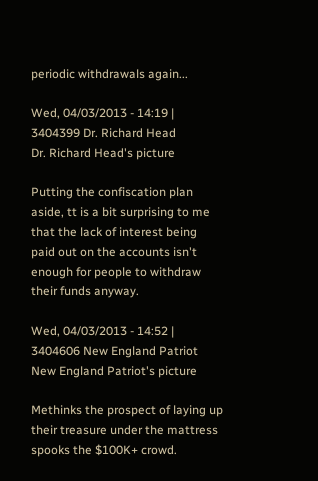periodic withdrawals again...

Wed, 04/03/2013 - 14:19 | 3404399 Dr. Richard Head
Dr. Richard Head's picture

Putting the confiscation plan aside, tt is a bit surprising to me that the lack of interest being paid out on the accounts isn't enough for people to withdraw their funds anyway.

Wed, 04/03/2013 - 14:52 | 3404606 New England Patriot
New England Patriot's picture

Methinks the prospect of laying up their treasure under the mattress spooks the $100K+ crowd.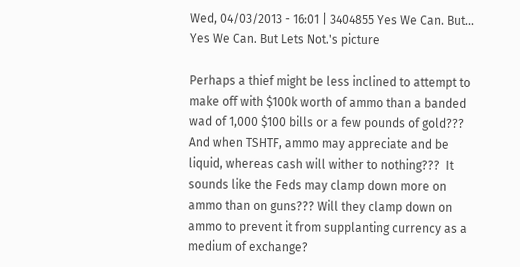Wed, 04/03/2013 - 16:01 | 3404855 Yes We Can. But...
Yes We Can. But Lets Not.'s picture

Perhaps a thief might be less inclined to attempt to make off with $100k worth of ammo than a banded wad of 1,000 $100 bills or a few pounds of gold???  And when TSHTF, ammo may appreciate and be liquid, whereas cash will wither to nothing???  It sounds like the Feds may clamp down more on ammo than on guns??? Will they clamp down on ammo to prevent it from supplanting currency as a medium of exchange?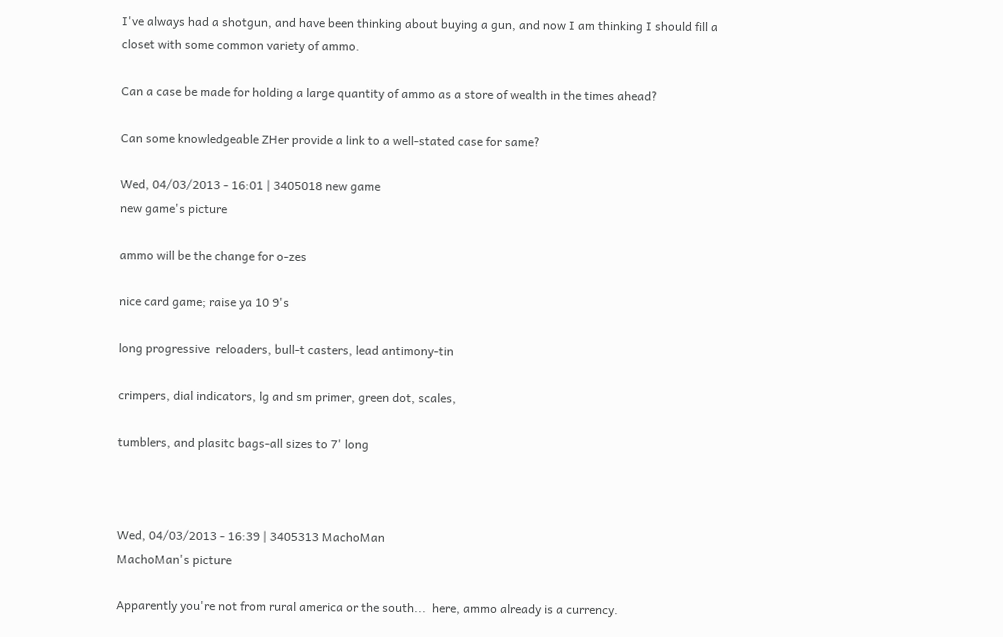I've always had a shotgun, and have been thinking about buying a gun, and now I am thinking I should fill a closet with some common variety of ammo.

Can a case be made for holding a large quantity of ammo as a store of wealth in the times ahead?

Can some knowledgeable ZHer provide a link to a well-stated case for same?

Wed, 04/03/2013 - 16:01 | 3405018 new game
new game's picture

ammo will be the change for o-zes

nice card game; raise ya 10 9's

long progressive  reloaders, bull-t casters, lead antimony-tin

crimpers, dial indicators, lg and sm primer, green dot, scales,

tumblers, and plasitc bags-all sizes to 7' long



Wed, 04/03/2013 - 16:39 | 3405313 MachoMan
MachoMan's picture

Apparently you're not from rural america or the south...  here, ammo already is a currency.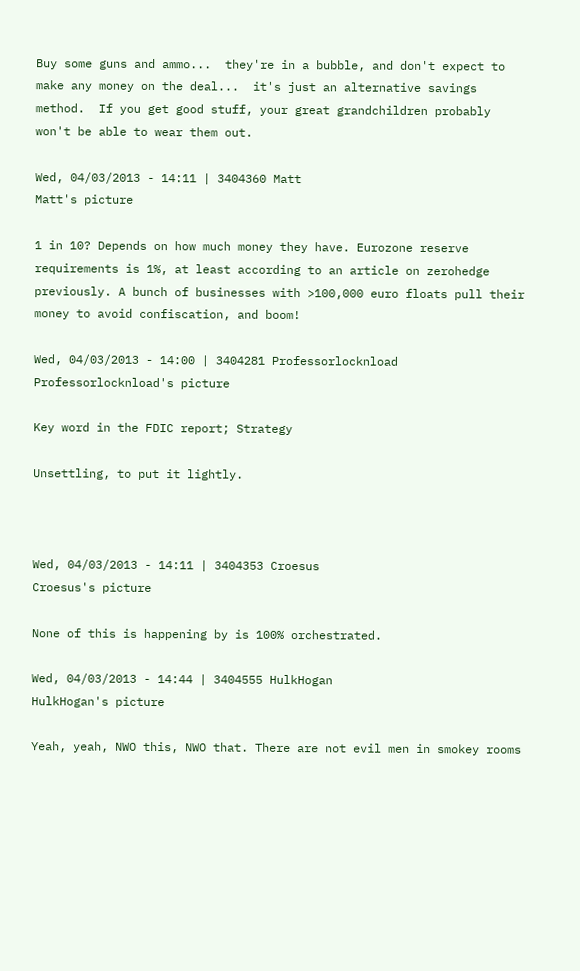Buy some guns and ammo...  they're in a bubble, and don't expect to make any money on the deal...  it's just an alternative savings method.  If you get good stuff, your great grandchildren probably won't be able to wear them out.

Wed, 04/03/2013 - 14:11 | 3404360 Matt
Matt's picture

1 in 10? Depends on how much money they have. Eurozone reserve requirements is 1%, at least according to an article on zerohedge previously. A bunch of businesses with >100,000 euro floats pull their money to avoid confiscation, and boom!

Wed, 04/03/2013 - 14:00 | 3404281 Professorlocknload
Professorlocknload's picture

Key word in the FDIC report; Strategy

Unsettling, to put it lightly.



Wed, 04/03/2013 - 14:11 | 3404353 Croesus
Croesus's picture

None of this is happening by is 100% orchestrated.

Wed, 04/03/2013 - 14:44 | 3404555 HulkHogan
HulkHogan's picture

Yeah, yeah, NWO this, NWO that. There are not evil men in smokey rooms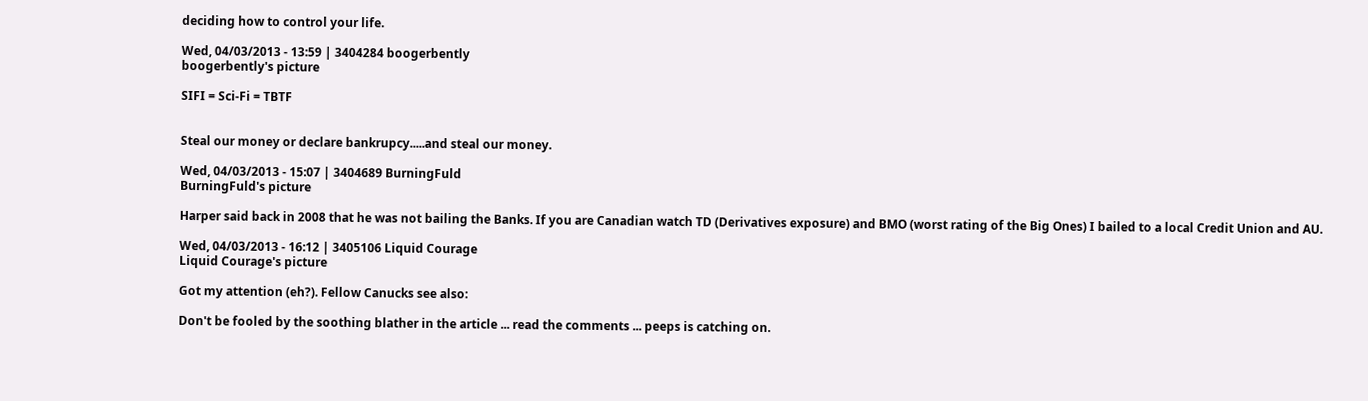deciding how to control your life.

Wed, 04/03/2013 - 13:59 | 3404284 boogerbently
boogerbently's picture

SIFI = Sci-Fi = TBTF


Steal our money or declare bankrupcy.....and steal our money.

Wed, 04/03/2013 - 15:07 | 3404689 BurningFuld
BurningFuld's picture

Harper said back in 2008 that he was not bailing the Banks. If you are Canadian watch TD (Derivatives exposure) and BMO (worst rating of the Big Ones) I bailed to a local Credit Union and AU.

Wed, 04/03/2013 - 16:12 | 3405106 Liquid Courage
Liquid Courage's picture

Got my attention (eh?). Fellow Canucks see also:

Don't be fooled by the soothing blather in the article ... read the comments ... peeps is catching on.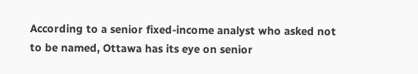According to a senior fixed-income analyst who asked not to be named, Ottawa has its eye on senior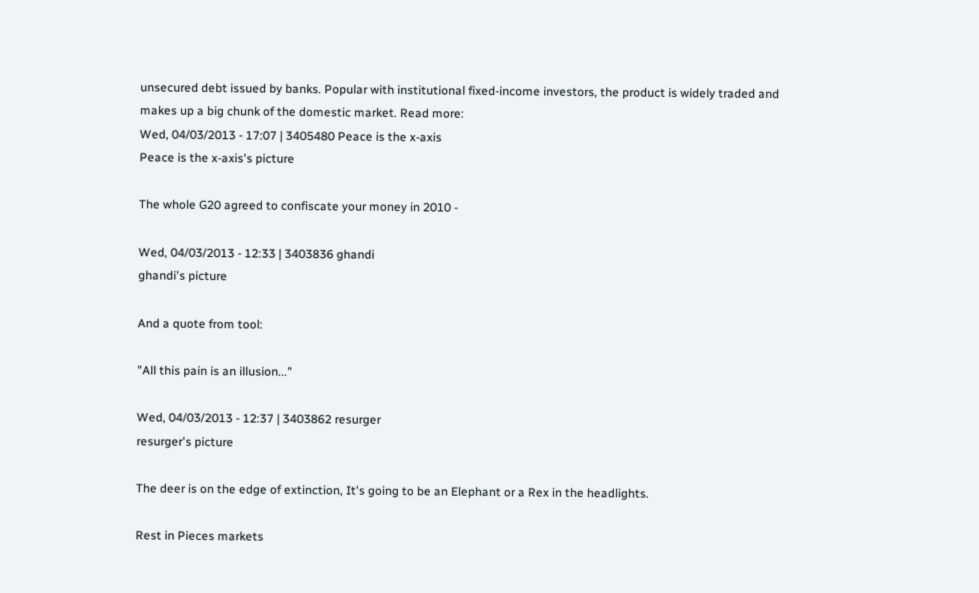unsecured debt issued by banks. Popular with institutional fixed-income investors, the product is widely traded and makes up a big chunk of the domestic market. Read more:
Wed, 04/03/2013 - 17:07 | 3405480 Peace is the x-axis
Peace is the x-axis's picture

The whole G20 agreed to confiscate your money in 2010 -

Wed, 04/03/2013 - 12:33 | 3403836 ghandi
ghandi's picture

And a quote from tool:

"All this pain is an illusion..."

Wed, 04/03/2013 - 12:37 | 3403862 resurger
resurger's picture

The deer is on the edge of extinction, It's going to be an Elephant or a Rex in the headlights.

Rest in Pieces markets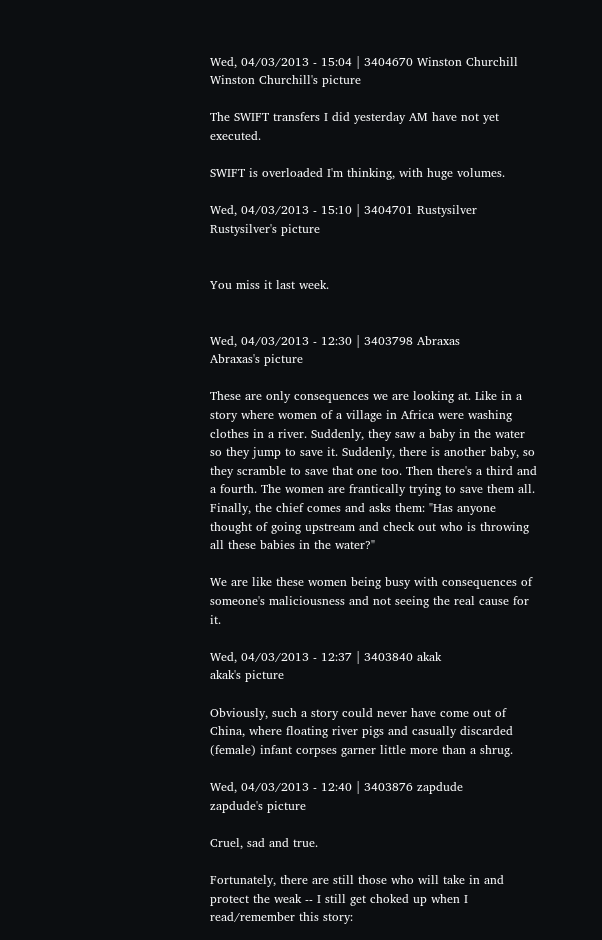Wed, 04/03/2013 - 15:04 | 3404670 Winston Churchill
Winston Churchill's picture

The SWIFT transfers I did yesterday AM have not yet executed.

SWIFT is overloaded I'm thinking, with huge volumes.

Wed, 04/03/2013 - 15:10 | 3404701 Rustysilver
Rustysilver's picture


You miss it last week.


Wed, 04/03/2013 - 12:30 | 3403798 Abraxas
Abraxas's picture

These are only consequences we are looking at. Like in a story where women of a village in Africa were washing clothes in a river. Suddenly, they saw a baby in the water so they jump to save it. Suddenly, there is another baby, so they scramble to save that one too. Then there's a third and a fourth. The women are frantically trying to save them all. Finally, the chief comes and asks them: "Has anyone thought of going upstream and check out who is throwing all these babies in the water?"

We are like these women being busy with consequences of someone's maliciousness and not seeing the real cause for it.

Wed, 04/03/2013 - 12:37 | 3403840 akak
akak's picture

Obviously, such a story could never have come out of China, where floating river pigs and casually discarded (female) infant corpses garner little more than a shrug.

Wed, 04/03/2013 - 12:40 | 3403876 zapdude
zapdude's picture

Cruel, sad and true.

Fortunately, there are still those who will take in and protect the weak -- I still get choked up when I read/remember this story: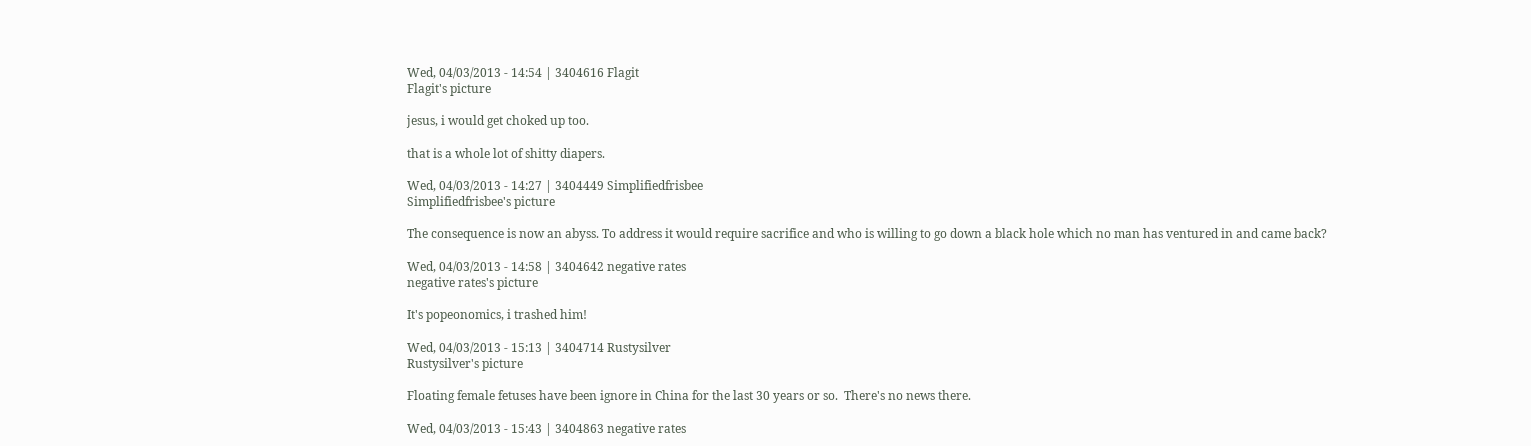Wed, 04/03/2013 - 14:54 | 3404616 Flagit
Flagit's picture

jesus, i would get choked up too.

that is a whole lot of shitty diapers.

Wed, 04/03/2013 - 14:27 | 3404449 Simplifiedfrisbee
Simplifiedfrisbee's picture

The consequence is now an abyss. To address it would require sacrifice and who is willing to go down a black hole which no man has ventured in and came back?

Wed, 04/03/2013 - 14:58 | 3404642 negative rates
negative rates's picture

It's popeonomics, i trashed him!

Wed, 04/03/2013 - 15:13 | 3404714 Rustysilver
Rustysilver's picture

Floating female fetuses have been ignore in China for the last 30 years or so.  There's no news there.

Wed, 04/03/2013 - 15:43 | 3404863 negative rates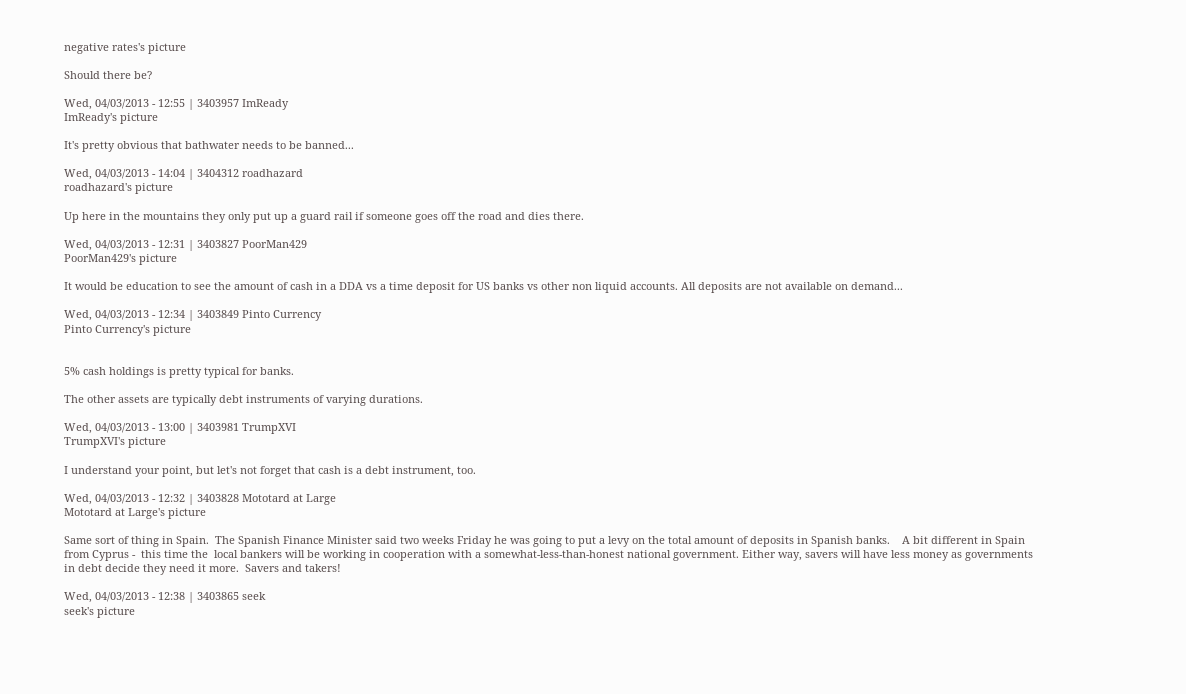negative rates's picture

Should there be?

Wed, 04/03/2013 - 12:55 | 3403957 ImReady
ImReady's picture

It's pretty obvious that bathwater needs to be banned...

Wed, 04/03/2013 - 14:04 | 3404312 roadhazard
roadhazard's picture

Up here in the mountains they only put up a guard rail if someone goes off the road and dies there.

Wed, 04/03/2013 - 12:31 | 3403827 PoorMan429
PoorMan429's picture

It would be education to see the amount of cash in a DDA vs a time deposit for US banks vs other non liquid accounts. All deposits are not available on demand...

Wed, 04/03/2013 - 12:34 | 3403849 Pinto Currency
Pinto Currency's picture


5% cash holdings is pretty typical for banks.

The other assets are typically debt instruments of varying durations.

Wed, 04/03/2013 - 13:00 | 3403981 TrumpXVI
TrumpXVI's picture

I understand your point, but let's not forget that cash is a debt instrument, too.

Wed, 04/03/2013 - 12:32 | 3403828 Mototard at Large
Mototard at Large's picture

Same sort of thing in Spain.  The Spanish Finance Minister said two weeks Friday he was going to put a levy on the total amount of deposits in Spanish banks.    A bit different in Spain from Cyprus -  this time the  local bankers will be working in cooperation with a somewhat-less-than-honest national government. Either way, savers will have less money as governments in debt decide they need it more.  Savers and takers!

Wed, 04/03/2013 - 12:38 | 3403865 seek
seek's picture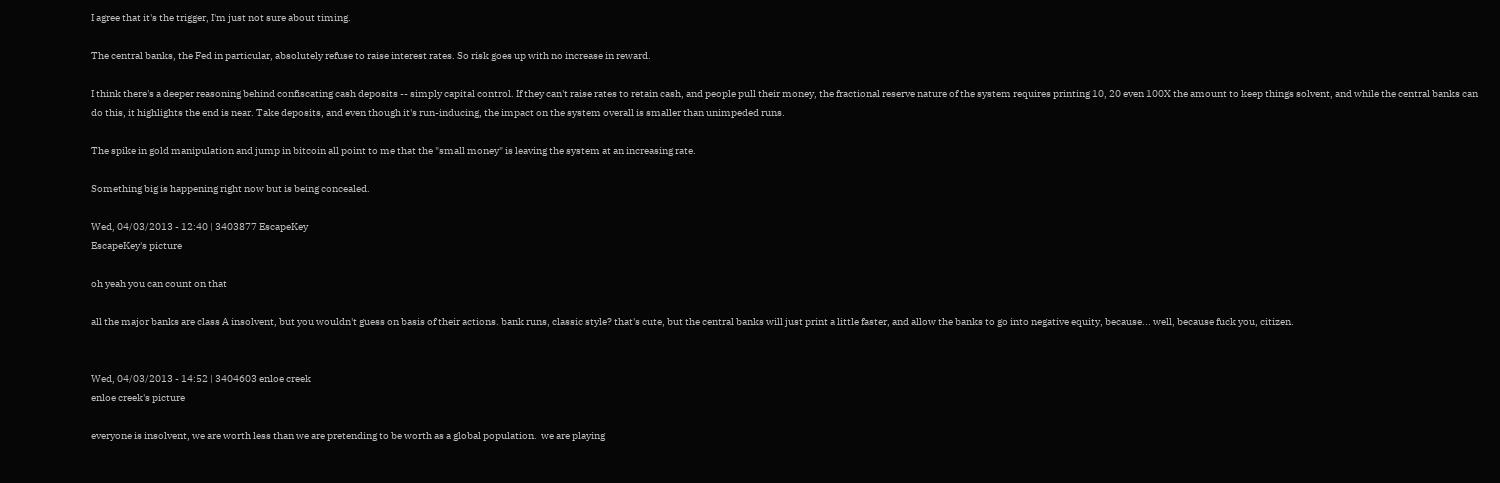I agree that it's the trigger, I'm just not sure about timing.

The central banks, the Fed in particular, absolutely refuse to raise interest rates. So risk goes up with no increase in reward.

I think there's a deeper reasoning behind confiscating cash deposits -- simply capital control. If they can't raise rates to retain cash, and people pull their money, the fractional reserve nature of the system requires printing 10, 20 even 100X the amount to keep things solvent, and while the central banks can do this, it highlights the end is near. Take deposits, and even though it's run-inducing, the impact on the system overall is smaller than unimpeded runs.

The spike in gold manipulation and jump in bitcoin all point to me that the "small money" is leaving the system at an increasing rate.

Something big is happening right now but is being concealed.

Wed, 04/03/2013 - 12:40 | 3403877 EscapeKey
EscapeKey's picture

oh yeah you can count on that

all the major banks are class A insolvent, but you wouldn't guess on basis of their actions. bank runs, classic style? that's cute, but the central banks will just print a little faster, and allow the banks to go into negative equity, because... well, because fuck you, citizen.


Wed, 04/03/2013 - 14:52 | 3404603 enloe creek
enloe creek's picture

everyone is insolvent, we are worth less than we are pretending to be worth as a global population.  we are playing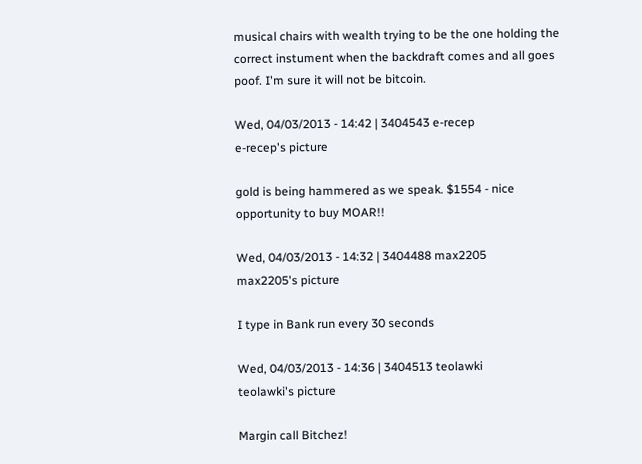musical chairs with wealth trying to be the one holding the correct instument when the backdraft comes and all goes poof. I'm sure it will not be bitcoin.

Wed, 04/03/2013 - 14:42 | 3404543 e-recep
e-recep's picture

gold is being hammered as we speak. $1554 - nice opportunity to buy MOAR!!

Wed, 04/03/2013 - 14:32 | 3404488 max2205
max2205's picture

I type in Bank run every 30 seconds

Wed, 04/03/2013 - 14:36 | 3404513 teolawki
teolawki's picture

Margin call Bitchez!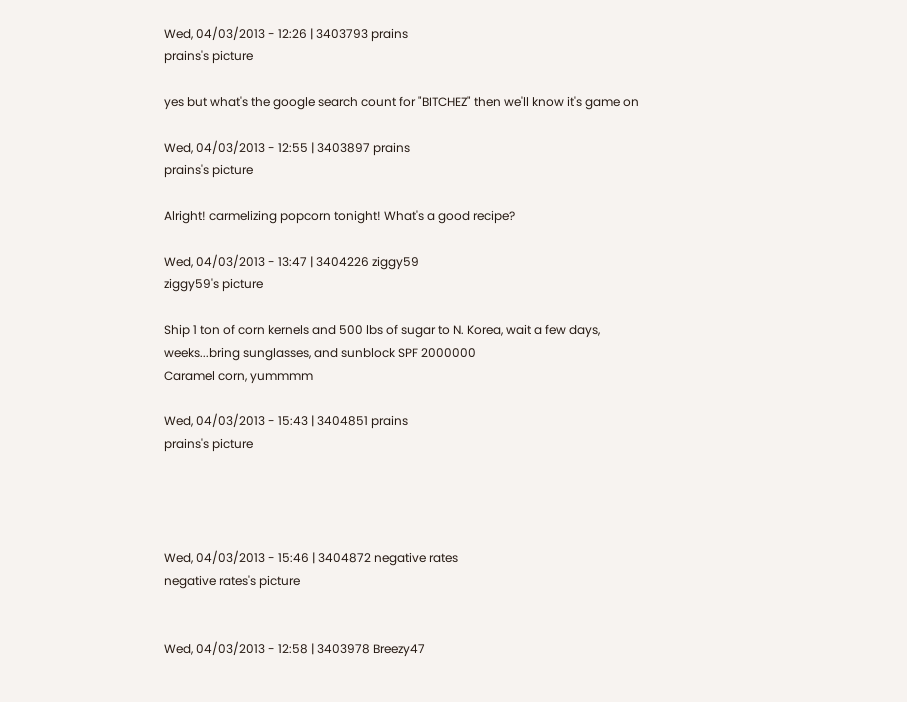Wed, 04/03/2013 - 12:26 | 3403793 prains
prains's picture

yes but what's the google search count for "BITCHEZ" then we'll know it's game on

Wed, 04/03/2013 - 12:55 | 3403897 prains
prains's picture

Alright! carmelizing popcorn tonight! What's a good recipe?

Wed, 04/03/2013 - 13:47 | 3404226 ziggy59
ziggy59's picture

Ship 1 ton of corn kernels and 500 lbs of sugar to N. Korea, wait a few days, weeks...bring sunglasses, and sunblock SPF 2000000
Caramel corn, yummmm

Wed, 04/03/2013 - 15:43 | 3404851 prains
prains's picture




Wed, 04/03/2013 - 15:46 | 3404872 negative rates
negative rates's picture


Wed, 04/03/2013 - 12:58 | 3403978 Breezy47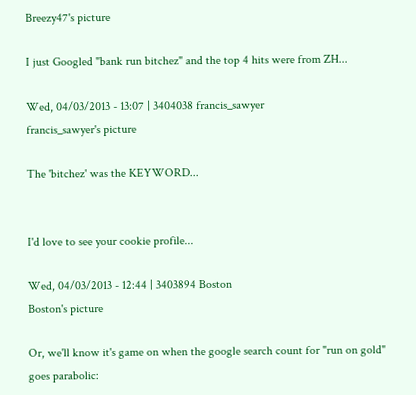Breezy47's picture

I just Googled "bank run bitchez" and the top 4 hits were from ZH...

Wed, 04/03/2013 - 13:07 | 3404038 francis_sawyer
francis_sawyer's picture

The 'bitchez' was the KEYWORD...


I'd love to see your cookie profile...

Wed, 04/03/2013 - 12:44 | 3403894 Boston
Boston's picture

Or, we'll know it's game on when the google search count for "run on gold" goes parabolic: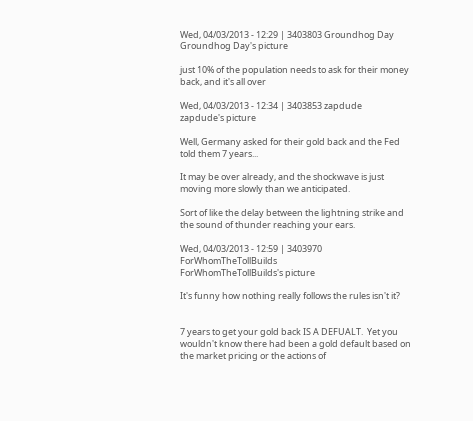Wed, 04/03/2013 - 12:29 | 3403803 Groundhog Day
Groundhog Day's picture

just 10% of the population needs to ask for their money back, and it's all over

Wed, 04/03/2013 - 12:34 | 3403853 zapdude
zapdude's picture

Well, Germany asked for their gold back and the Fed told them 7 years...

It may be over already, and the shockwave is just moving more slowly than we anticipated.

Sort of like the delay between the lightning strike and the sound of thunder reaching your ears.

Wed, 04/03/2013 - 12:59 | 3403970 ForWhomTheTollBuilds
ForWhomTheTollBuilds's picture

It's funny how nothing really follows the rules isn't it?


7 years to get your gold back IS A DEFUALT.  Yet you wouldn't know there had been a gold default based on the market pricing or the actions of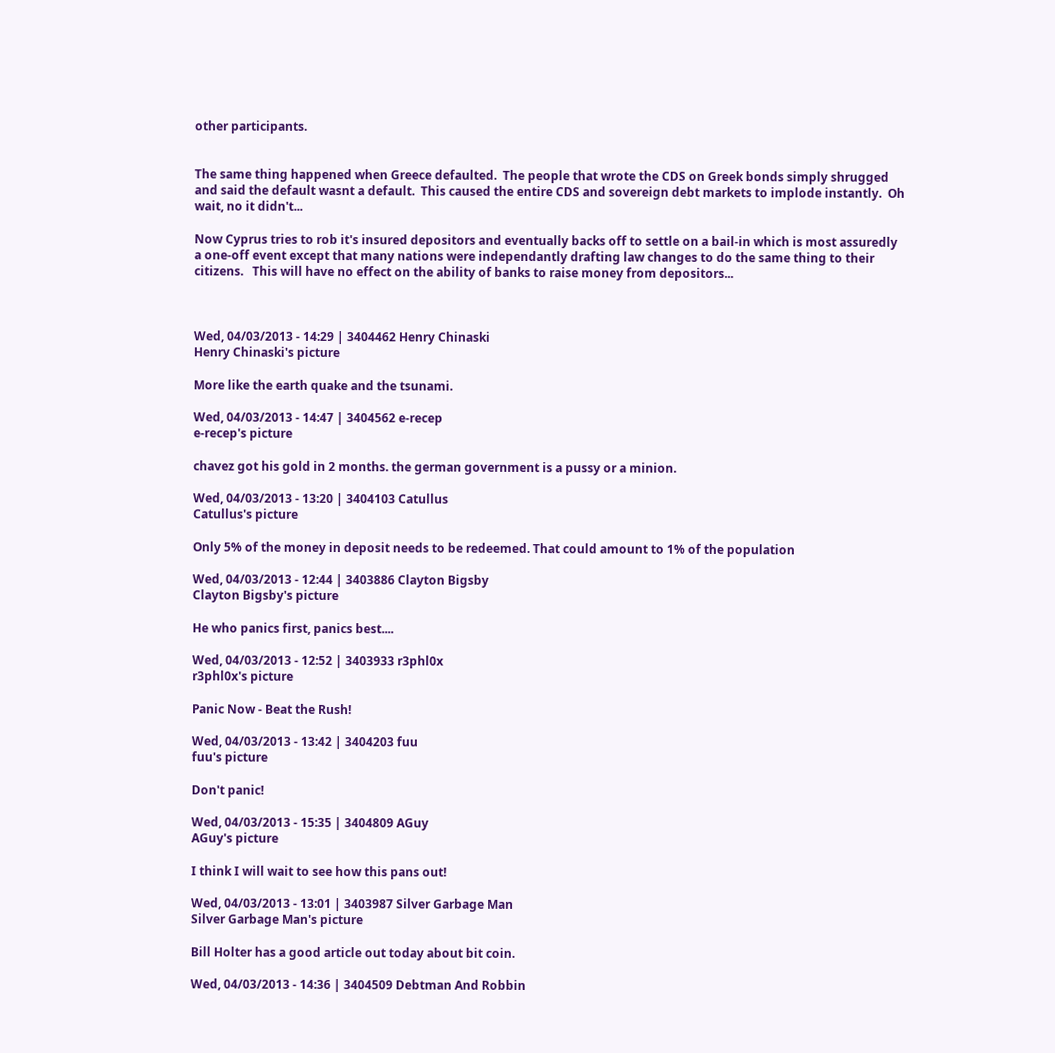other participants.


The same thing happened when Greece defaulted.  The people that wrote the CDS on Greek bonds simply shrugged and said the default wasnt a default.  This caused the entire CDS and sovereign debt markets to implode instantly.  Oh wait, no it didn't...

Now Cyprus tries to rob it's insured depositors and eventually backs off to settle on a bail-in which is most assuredly a one-off event except that many nations were independantly drafting law changes to do the same thing to their citizens.   This will have no effect on the ability of banks to raise money from depositors...



Wed, 04/03/2013 - 14:29 | 3404462 Henry Chinaski
Henry Chinaski's picture

More like the earth quake and the tsunami.

Wed, 04/03/2013 - 14:47 | 3404562 e-recep
e-recep's picture

chavez got his gold in 2 months. the german government is a pussy or a minion.

Wed, 04/03/2013 - 13:20 | 3404103 Catullus
Catullus's picture

Only 5% of the money in deposit needs to be redeemed. That could amount to 1% of the population

Wed, 04/03/2013 - 12:44 | 3403886 Clayton Bigsby
Clayton Bigsby's picture

He who panics first, panics best....

Wed, 04/03/2013 - 12:52 | 3403933 r3phl0x
r3phl0x's picture

Panic Now - Beat the Rush!

Wed, 04/03/2013 - 13:42 | 3404203 fuu
fuu's picture

Don't panic!

Wed, 04/03/2013 - 15:35 | 3404809 AGuy
AGuy's picture

I think I will wait to see how this pans out!

Wed, 04/03/2013 - 13:01 | 3403987 Silver Garbage Man
Silver Garbage Man's picture

Bill Holter has a good article out today about bit coin.

Wed, 04/03/2013 - 14:36 | 3404509 Debtman And Robbin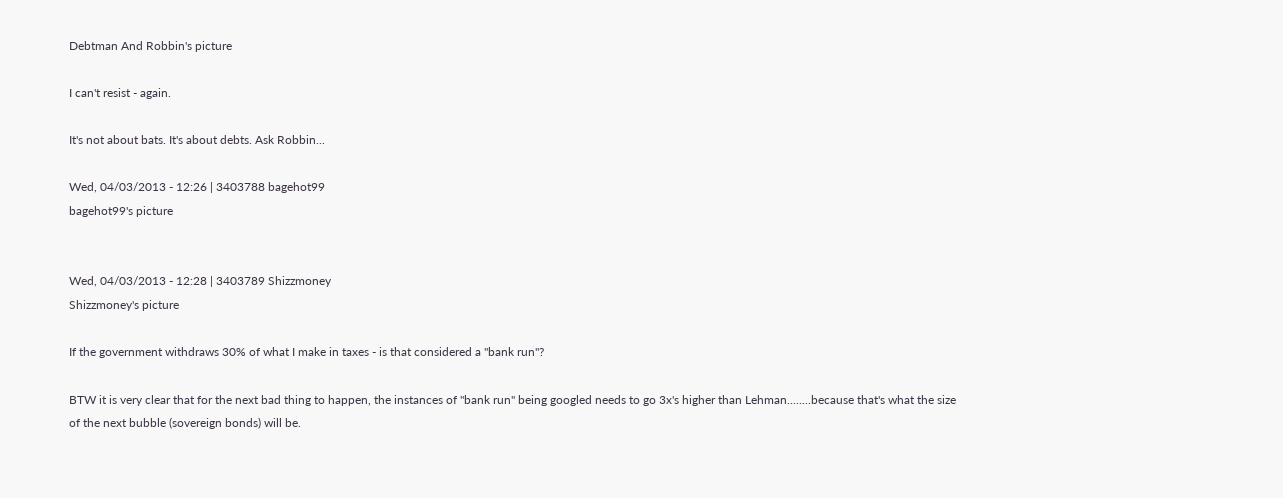Debtman And Robbin's picture

I can't resist - again.

It's not about bats. It's about debts. Ask Robbin...

Wed, 04/03/2013 - 12:26 | 3403788 bagehot99
bagehot99's picture


Wed, 04/03/2013 - 12:28 | 3403789 Shizzmoney
Shizzmoney's picture

If the government withdraws 30% of what I make in taxes - is that considered a "bank run"?

BTW it is very clear that for the next bad thing to happen, the instances of "bank run" being googled needs to go 3x's higher than Lehman........because that's what the size of the next bubble (sovereign bonds) will be.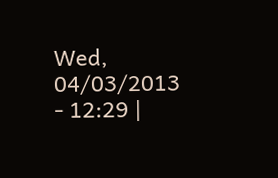Wed, 04/03/2013 - 12:29 |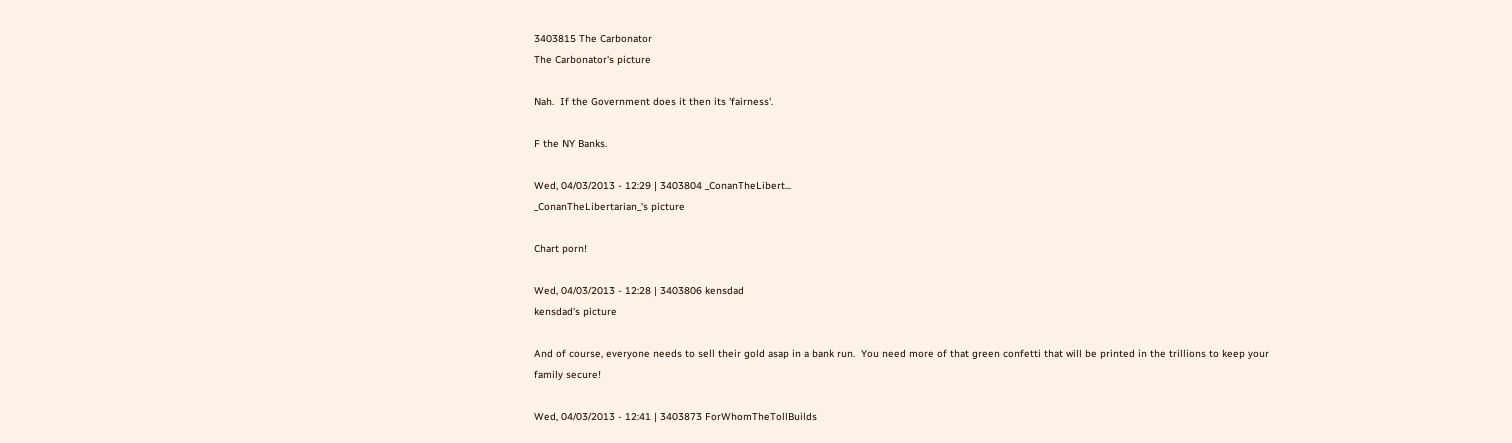3403815 The Carbonator
The Carbonator's picture

Nah.  If the Government does it then its 'fairness'.

F the NY Banks.

Wed, 04/03/2013 - 12:29 | 3403804 _ConanTheLibert...
_ConanTheLibertarian_'s picture

Chart porn!

Wed, 04/03/2013 - 12:28 | 3403806 kensdad
kensdad's picture

And of course, everyone needs to sell their gold asap in a bank run.  You need more of that green confetti that will be printed in the trillions to keep your family secure!

Wed, 04/03/2013 - 12:41 | 3403873 ForWhomTheTollBuilds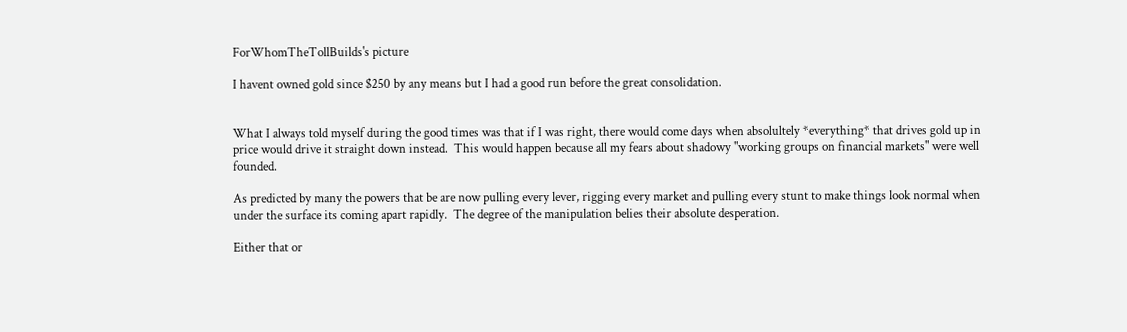ForWhomTheTollBuilds's picture

I havent owned gold since $250 by any means but I had a good run before the great consolidation.


What I always told myself during the good times was that if I was right, there would come days when absolultely *everything* that drives gold up in price would drive it straight down instead.  This would happen because all my fears about shadowy "working groups on financial markets" were well founded.

As predicted by many the powers that be are now pulling every lever, rigging every market and pulling every stunt to make things look normal when under the surface its coming apart rapidly.  The degree of the manipulation belies their absolute desperation.

Either that or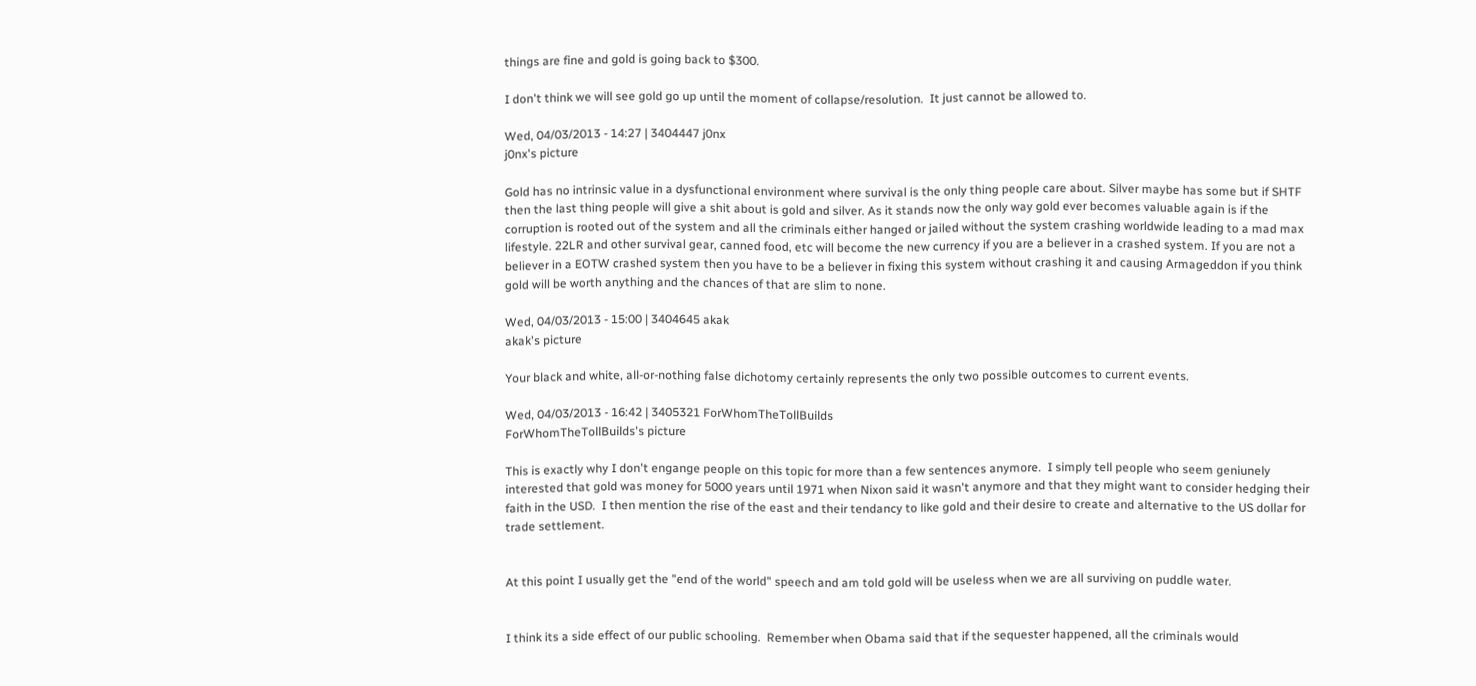things are fine and gold is going back to $300.

I don't think we will see gold go up until the moment of collapse/resolution.  It just cannot be allowed to.

Wed, 04/03/2013 - 14:27 | 3404447 j0nx
j0nx's picture

Gold has no intrinsic value in a dysfunctional environment where survival is the only thing people care about. Silver maybe has some but if SHTF then the last thing people will give a shit about is gold and silver. As it stands now the only way gold ever becomes valuable again is if the corruption is rooted out of the system and all the criminals either hanged or jailed without the system crashing worldwide leading to a mad max lifestyle. 22LR and other survival gear, canned food, etc will become the new currency if you are a believer in a crashed system. If you are not a believer in a EOTW crashed system then you have to be a believer in fixing this system without crashing it and causing Armageddon if you think gold will be worth anything and the chances of that are slim to none.

Wed, 04/03/2013 - 15:00 | 3404645 akak
akak's picture

Your black and white, all-or-nothing false dichotomy certainly represents the only two possible outcomes to current events.

Wed, 04/03/2013 - 16:42 | 3405321 ForWhomTheTollBuilds
ForWhomTheTollBuilds's picture

This is exactly why I don't engange people on this topic for more than a few sentences anymore.  I simply tell people who seem geniunely interested that gold was money for 5000 years until 1971 when Nixon said it wasn't anymore and that they might want to consider hedging their faith in the USD.  I then mention the rise of the east and their tendancy to like gold and their desire to create and alternative to the US dollar for trade settlement.


At this point I usually get the "end of the world" speech and am told gold will be useless when we are all surviving on puddle water.


I think its a side effect of our public schooling.  Remember when Obama said that if the sequester happened, all the criminals would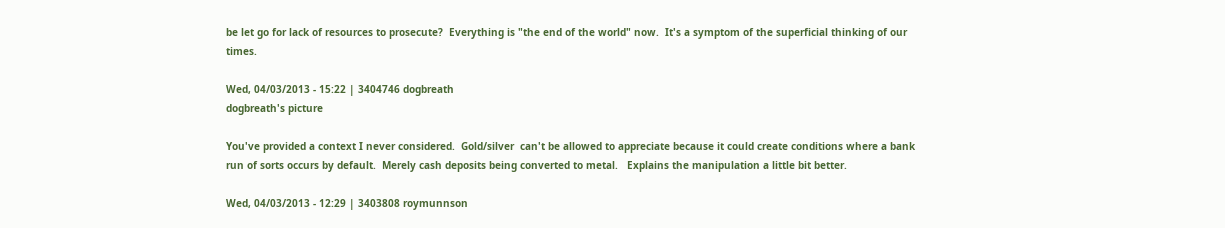be let go for lack of resources to prosecute?  Everything is "the end of the world" now.  It's a symptom of the superficial thinking of our times.

Wed, 04/03/2013 - 15:22 | 3404746 dogbreath
dogbreath's picture

You've provided a context I never considered.  Gold/silver  can't be allowed to appreciate because it could create conditions where a bank run of sorts occurs by default.  Merely cash deposits being converted to metal.   Explains the manipulation a little bit better.

Wed, 04/03/2013 - 12:29 | 3403808 roymunnson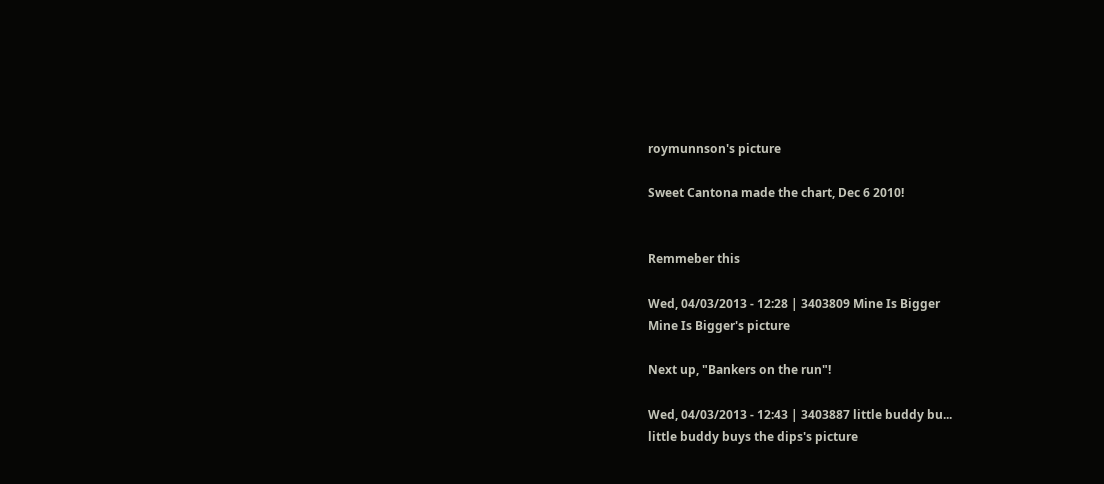roymunnson's picture

Sweet Cantona made the chart, Dec 6 2010!


Remmeber this

Wed, 04/03/2013 - 12:28 | 3403809 Mine Is Bigger
Mine Is Bigger's picture

Next up, "Bankers on the run"!

Wed, 04/03/2013 - 12:43 | 3403887 little buddy bu...
little buddy buys the dips's picture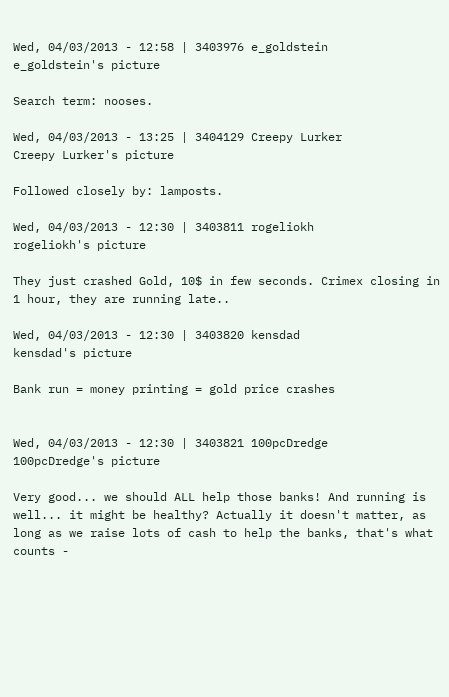Wed, 04/03/2013 - 12:58 | 3403976 e_goldstein
e_goldstein's picture

Search term: nooses.

Wed, 04/03/2013 - 13:25 | 3404129 Creepy Lurker
Creepy Lurker's picture

Followed closely by: lamposts.

Wed, 04/03/2013 - 12:30 | 3403811 rogeliokh
rogeliokh's picture

They just crashed Gold, 10$ in few seconds. Crimex closing in 1 hour, they are running late..

Wed, 04/03/2013 - 12:30 | 3403820 kensdad
kensdad's picture

Bank run = money printing = gold price crashes


Wed, 04/03/2013 - 12:30 | 3403821 100pcDredge
100pcDredge's picture

Very good... we should ALL help those banks! And running is well... it might be healthy? Actually it doesn't matter, as long as we raise lots of cash to help the banks, that's what counts -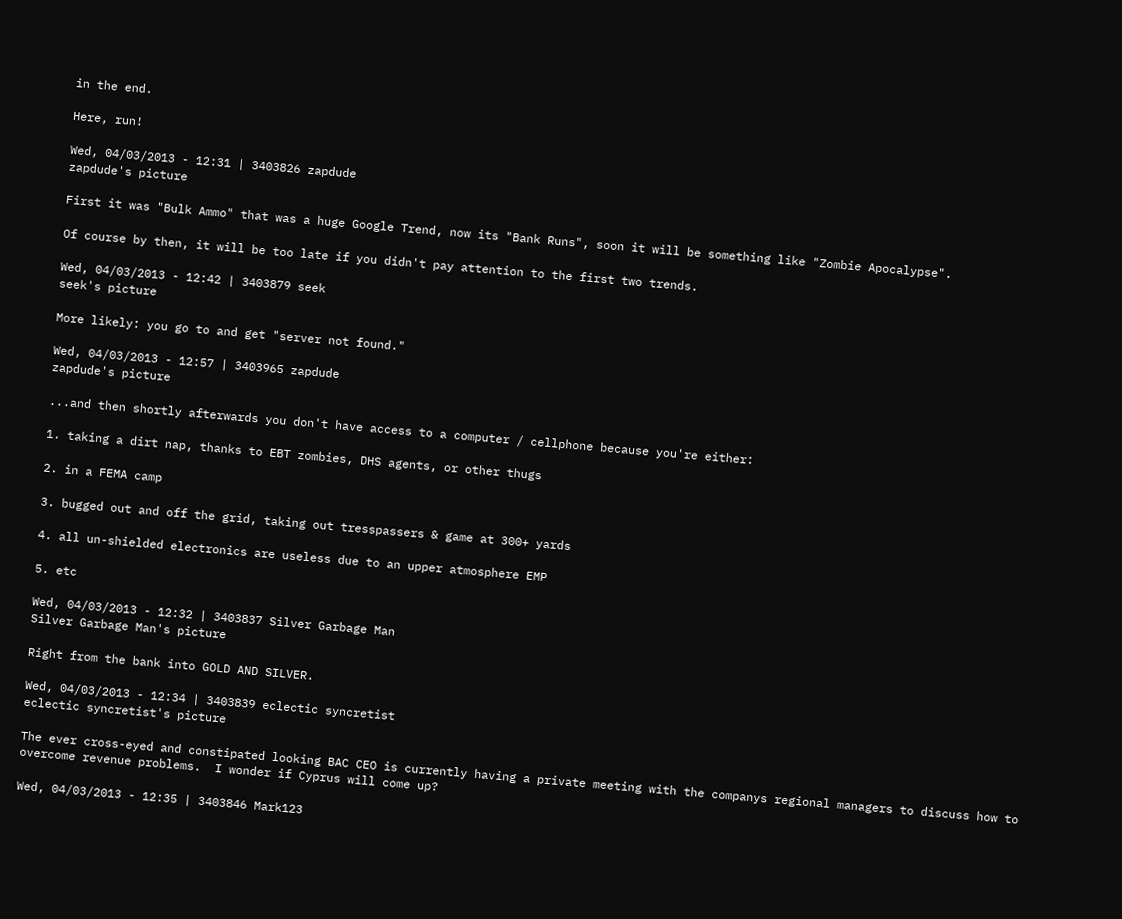in the end.

Here, run!

Wed, 04/03/2013 - 12:31 | 3403826 zapdude
zapdude's picture

First it was "Bulk Ammo" that was a huge Google Trend, now its "Bank Runs", soon it will be something like "Zombie Apocalypse".

Of course by then, it will be too late if you didn't pay attention to the first two trends.

Wed, 04/03/2013 - 12:42 | 3403879 seek
seek's picture

More likely: you go to and get "server not found."

Wed, 04/03/2013 - 12:57 | 3403965 zapdude
zapdude's picture

...and then shortly afterwards you don't have access to a computer / cellphone because you're either:

1. taking a dirt nap, thanks to EBT zombies, DHS agents, or other thugs

2. in a FEMA camp

3. bugged out and off the grid, taking out tresspassers & game at 300+ yards

4. all un-shielded electronics are useless due to an upper atmosphere EMP

5. etc

Wed, 04/03/2013 - 12:32 | 3403837 Silver Garbage Man
Silver Garbage Man's picture

Right from the bank into GOLD AND SILVER.

Wed, 04/03/2013 - 12:34 | 3403839 eclectic syncretist
eclectic syncretist's picture

The ever cross-eyed and constipated looking BAC CEO is currently having a private meeting with the companys regional managers to discuss how to overcome revenue problems.  I wonder if Cyprus will come up?

Wed, 04/03/2013 - 12:35 | 3403846 Mark123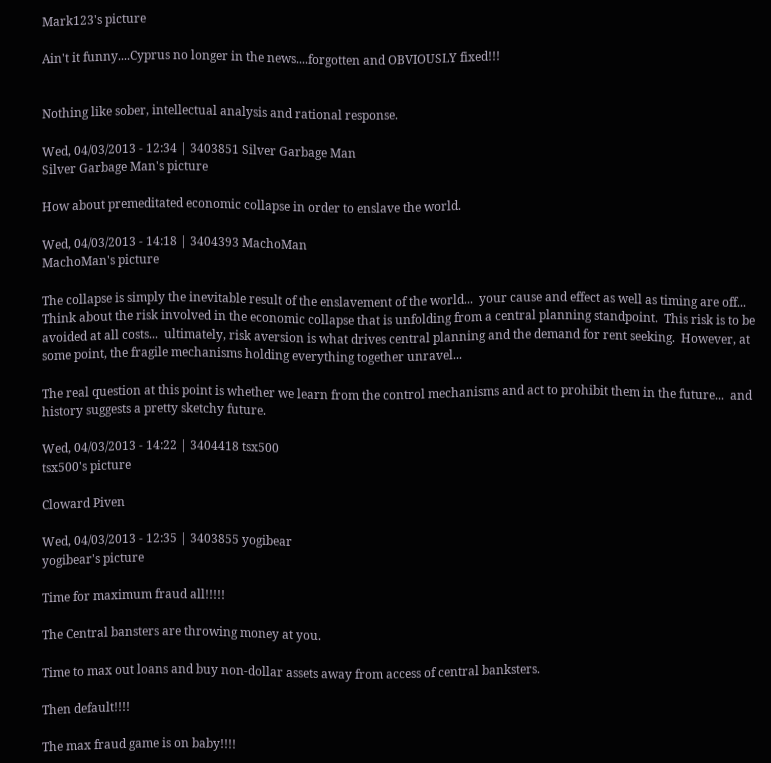Mark123's picture

Ain't it funny....Cyprus no longer in the news....forgotten and OBVIOUSLY fixed!!!


Nothing like sober, intellectual analysis and rational response.

Wed, 04/03/2013 - 12:34 | 3403851 Silver Garbage Man
Silver Garbage Man's picture

How about premeditated economic collapse in order to enslave the world.

Wed, 04/03/2013 - 14:18 | 3404393 MachoMan
MachoMan's picture

The collapse is simply the inevitable result of the enslavement of the world...  your cause and effect as well as timing are off...  Think about the risk involved in the economic collapse that is unfolding from a central planning standpoint.  This risk is to be avoided at all costs...  ultimately, risk aversion is what drives central planning and the demand for rent seeking.  However, at some point, the fragile mechanisms holding everything together unravel...

The real question at this point is whether we learn from the control mechanisms and act to prohibit them in the future...  and history suggests a pretty sketchy future.

Wed, 04/03/2013 - 14:22 | 3404418 tsx500
tsx500's picture

Cloward Piven

Wed, 04/03/2013 - 12:35 | 3403855 yogibear
yogibear's picture

Time for maximum fraud all!!!!!

The Central bansters are throwing money at you.

Time to max out loans and buy non-dollar assets away from access of central banksters.

Then default!!!!

The max fraud game is on baby!!!!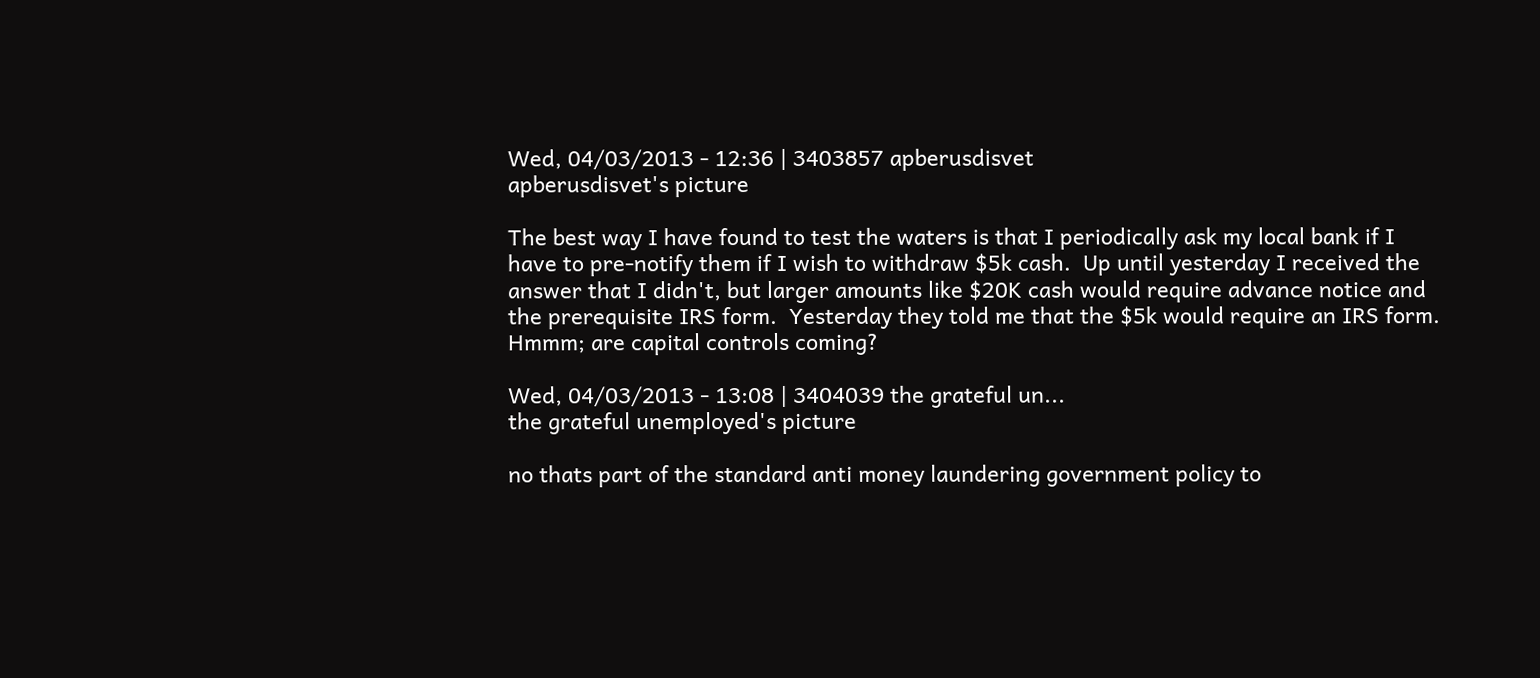Wed, 04/03/2013 - 12:36 | 3403857 apberusdisvet
apberusdisvet's picture

The best way I have found to test the waters is that I periodically ask my local bank if I have to pre-notify them if I wish to withdraw $5k cash.  Up until yesterday I received the answer that I didn't, but larger amounts like $20K cash would require advance notice and the prerequisite IRS form.  Yesterday they told me that the $5k would require an IRS form. Hmmm; are capital controls coming?

Wed, 04/03/2013 - 13:08 | 3404039 the grateful un...
the grateful unemployed's picture

no thats part of the standard anti money laundering government policy to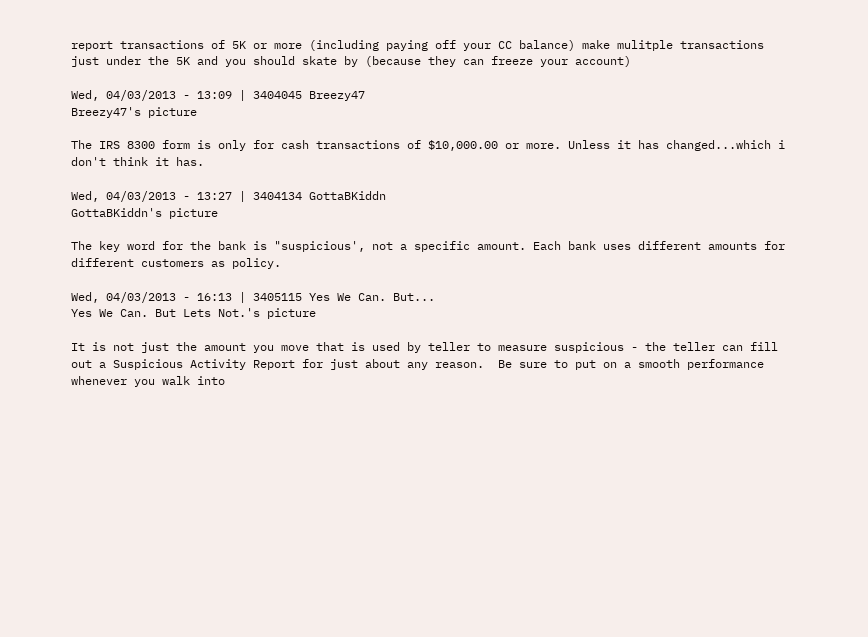report transactions of 5K or more (including paying off your CC balance) make mulitple transactions just under the 5K and you should skate by (because they can freeze your account)

Wed, 04/03/2013 - 13:09 | 3404045 Breezy47
Breezy47's picture

The IRS 8300 form is only for cash transactions of $10,000.00 or more. Unless it has changed...which i don't think it has.

Wed, 04/03/2013 - 13:27 | 3404134 GottaBKiddn
GottaBKiddn's picture

The key word for the bank is "suspicious', not a specific amount. Each bank uses different amounts for different customers as policy.

Wed, 04/03/2013 - 16:13 | 3405115 Yes We Can. But...
Yes We Can. But Lets Not.'s picture

It is not just the amount you move that is used by teller to measure suspicious - the teller can fill out a Suspicious Activity Report for just about any reason.  Be sure to put on a smooth performance whenever you walk into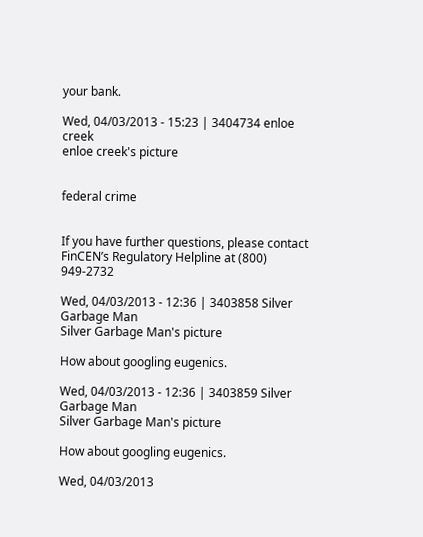your bank.

Wed, 04/03/2013 - 15:23 | 3404734 enloe creek
enloe creek's picture


federal crime


If you have further questions, please contact FinCEN’s Regulatory Helpline at (800) 949-2732

Wed, 04/03/2013 - 12:36 | 3403858 Silver Garbage Man
Silver Garbage Man's picture

How about googling eugenics.

Wed, 04/03/2013 - 12:36 | 3403859 Silver Garbage Man
Silver Garbage Man's picture

How about googling eugenics.

Wed, 04/03/2013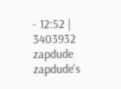- 12:52 | 3403932 zapdude
zapdude's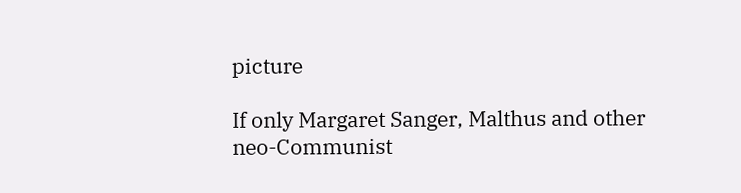picture

If only Margaret Sanger, Malthus and other neo-Communist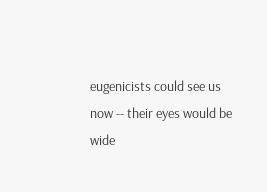eugenicists could see us now -- their eyes would be wide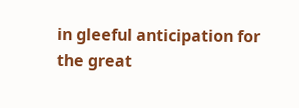in gleeful anticipation for the great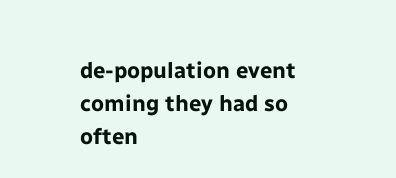de-population event coming they had so often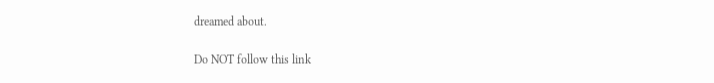dreamed about.

Do NOT follow this link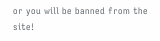or you will be banned from the site!